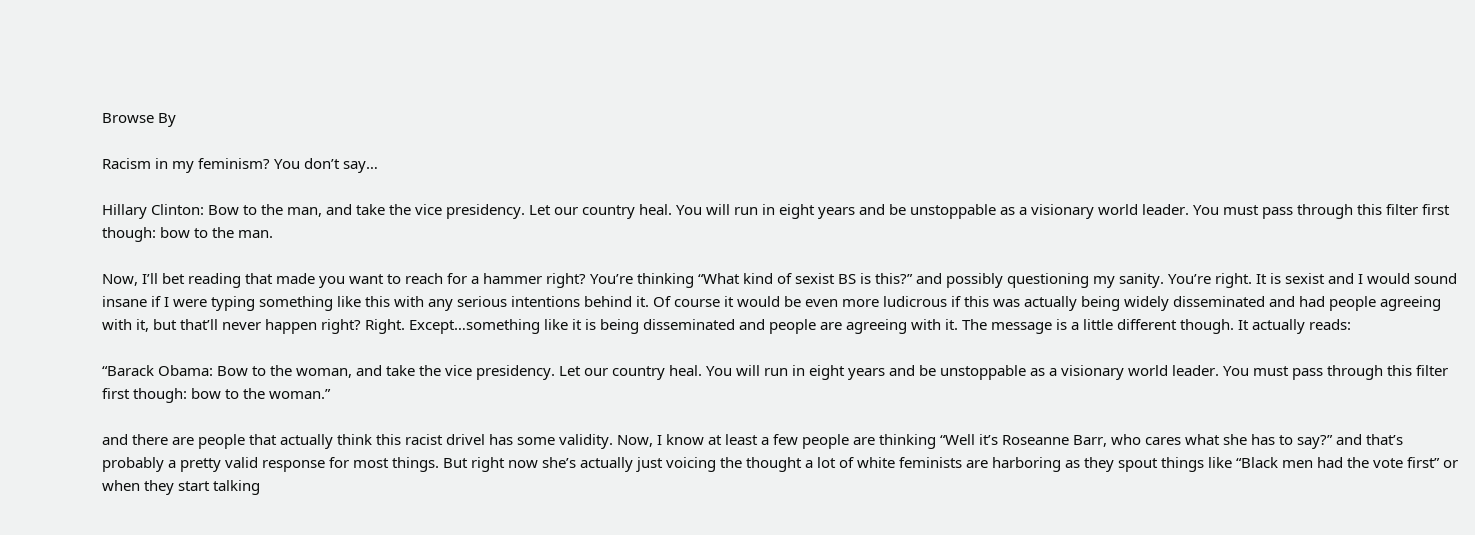Browse By

Racism in my feminism? You don’t say…

Hillary Clinton: Bow to the man, and take the vice presidency. Let our country heal. You will run in eight years and be unstoppable as a visionary world leader. You must pass through this filter first though: bow to the man.

Now, I’ll bet reading that made you want to reach for a hammer right? You’re thinking “What kind of sexist BS is this?” and possibly questioning my sanity. You’re right. It is sexist and I would sound insane if I were typing something like this with any serious intentions behind it. Of course it would be even more ludicrous if this was actually being widely disseminated and had people agreeing with it, but that’ll never happen right? Right. Except…something like it is being disseminated and people are agreeing with it. The message is a little different though. It actually reads:

“Barack Obama: Bow to the woman, and take the vice presidency. Let our country heal. You will run in eight years and be unstoppable as a visionary world leader. You must pass through this filter first though: bow to the woman.”

and there are people that actually think this racist drivel has some validity. Now, I know at least a few people are thinking “Well it’s Roseanne Barr, who cares what she has to say?” and that’s probably a pretty valid response for most things. But right now she’s actually just voicing the thought a lot of white feminists are harboring as they spout things like “Black men had the vote first” or when they start talking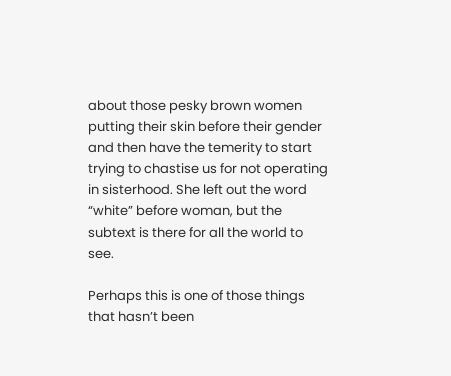about those pesky brown women putting their skin before their gender and then have the temerity to start trying to chastise us for not operating in sisterhood. She left out the word “white” before woman, but the subtext is there for all the world to see.

Perhaps this is one of those things that hasn’t been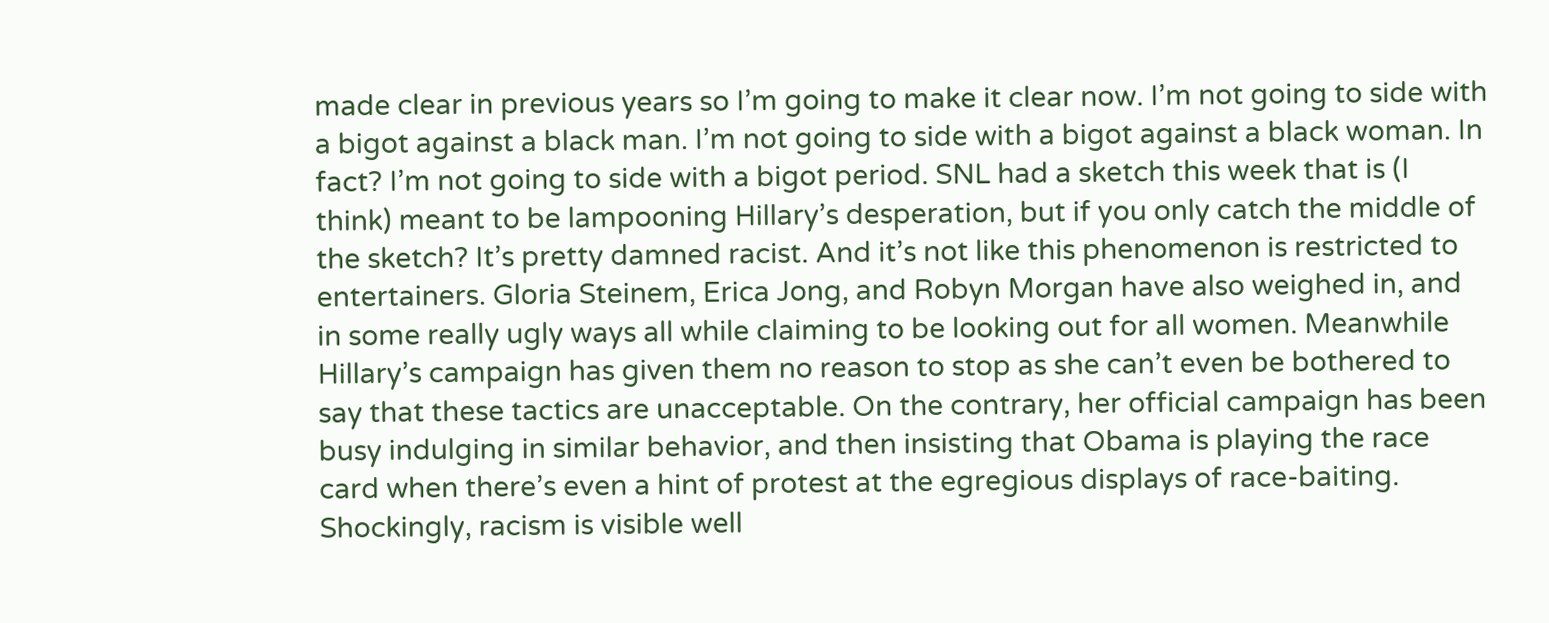made clear in previous years so I’m going to make it clear now. I’m not going to side with a bigot against a black man. I’m not going to side with a bigot against a black woman. In fact? I’m not going to side with a bigot period. SNL had a sketch this week that is (I think) meant to be lampooning Hillary’s desperation, but if you only catch the middle of the sketch? It’s pretty damned racist. And it’s not like this phenomenon is restricted to entertainers. Gloria Steinem, Erica Jong, and Robyn Morgan have also weighed in, and in some really ugly ways all while claiming to be looking out for all women. Meanwhile Hillary’s campaign has given them no reason to stop as she can’t even be bothered to say that these tactics are unacceptable. On the contrary, her official campaign has been busy indulging in similar behavior, and then insisting that Obama is playing the race card when there’s even a hint of protest at the egregious displays of race-baiting. Shockingly, racism is visible well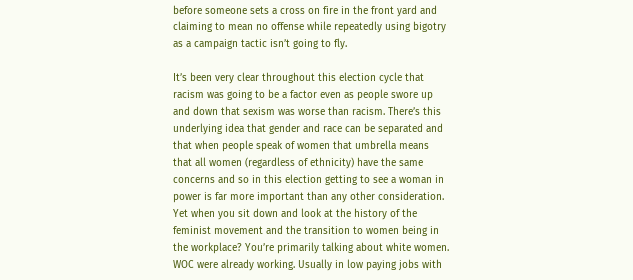before someone sets a cross on fire in the front yard and claiming to mean no offense while repeatedly using bigotry as a campaign tactic isn’t going to fly.

It’s been very clear throughout this election cycle that racism was going to be a factor even as people swore up and down that sexism was worse than racism. There’s this underlying idea that gender and race can be separated and that when people speak of women that umbrella means that all women (regardless of ethnicity) have the same concerns and so in this election getting to see a woman in power is far more important than any other consideration. Yet when you sit down and look at the history of the feminist movement and the transition to women being in the workplace? You’re primarily talking about white women. WOC were already working. Usually in low paying jobs with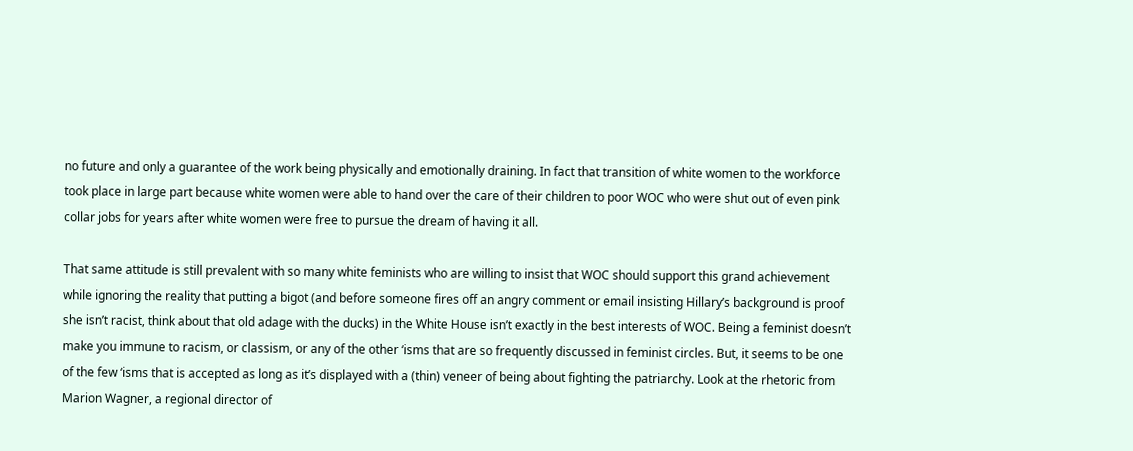no future and only a guarantee of the work being physically and emotionally draining. In fact that transition of white women to the workforce took place in large part because white women were able to hand over the care of their children to poor WOC who were shut out of even pink collar jobs for years after white women were free to pursue the dream of having it all.

That same attitude is still prevalent with so many white feminists who are willing to insist that WOC should support this grand achievement while ignoring the reality that putting a bigot (and before someone fires off an angry comment or email insisting Hillary’s background is proof she isn’t racist, think about that old adage with the ducks) in the White House isn’t exactly in the best interests of WOC. Being a feminist doesn’t make you immune to racism, or classism, or any of the other ‘isms that are so frequently discussed in feminist circles. But, it seems to be one of the few ‘isms that is accepted as long as it’s displayed with a (thin) veneer of being about fighting the patriarchy. Look at the rhetoric from Marion Wagner, a regional director of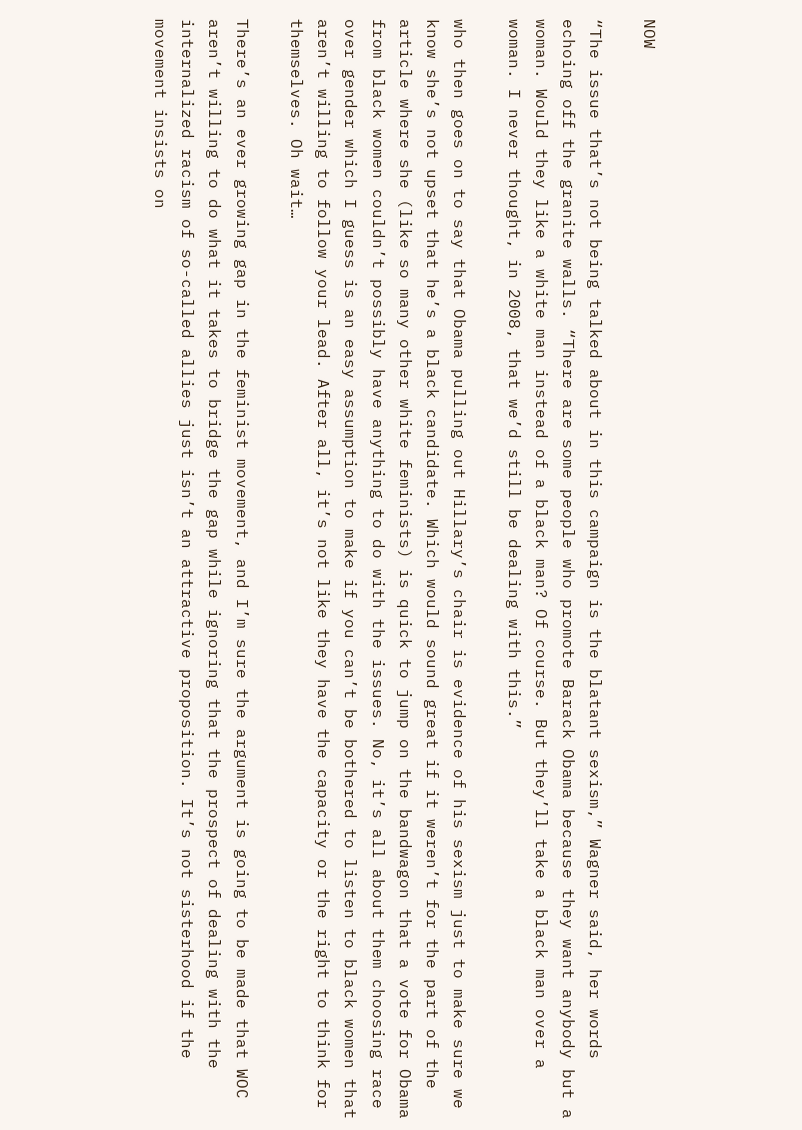NOW

“The issue that’s not being talked about in this campaign is the blatant sexism,” Wagner said, her words echoing off the granite walls. “There are some people who promote Barack Obama because they want anybody but a woman. Would they like a white man instead of a black man? Of course. But they’ll take a black man over a woman. I never thought, in 2008, that we’d still be dealing with this.”

who then goes on to say that Obama pulling out Hillary’s chair is evidence of his sexism just to make sure we know she’s not upset that he’s a black candidate. Which would sound great if it weren’t for the part of the article where she (like so many other white feminists) is quick to jump on the bandwagon that a vote for Obama from black women couldn’t possibly have anything to do with the issues. No, it’s all about them choosing race over gender which I guess is an easy assumption to make if you can’t be bothered to listen to black women that aren’t willing to follow your lead. After all, it’s not like they have the capacity or the right to think for themselves. Oh wait…

There’s an ever growing gap in the feminist movement, and I’m sure the argument is going to be made that WOC aren’t willing to do what it takes to bridge the gap while ignoring that the prospect of dealing with the internalized racism of so-called allies just isn’t an attractive proposition. It’s not sisterhood if the movement insists on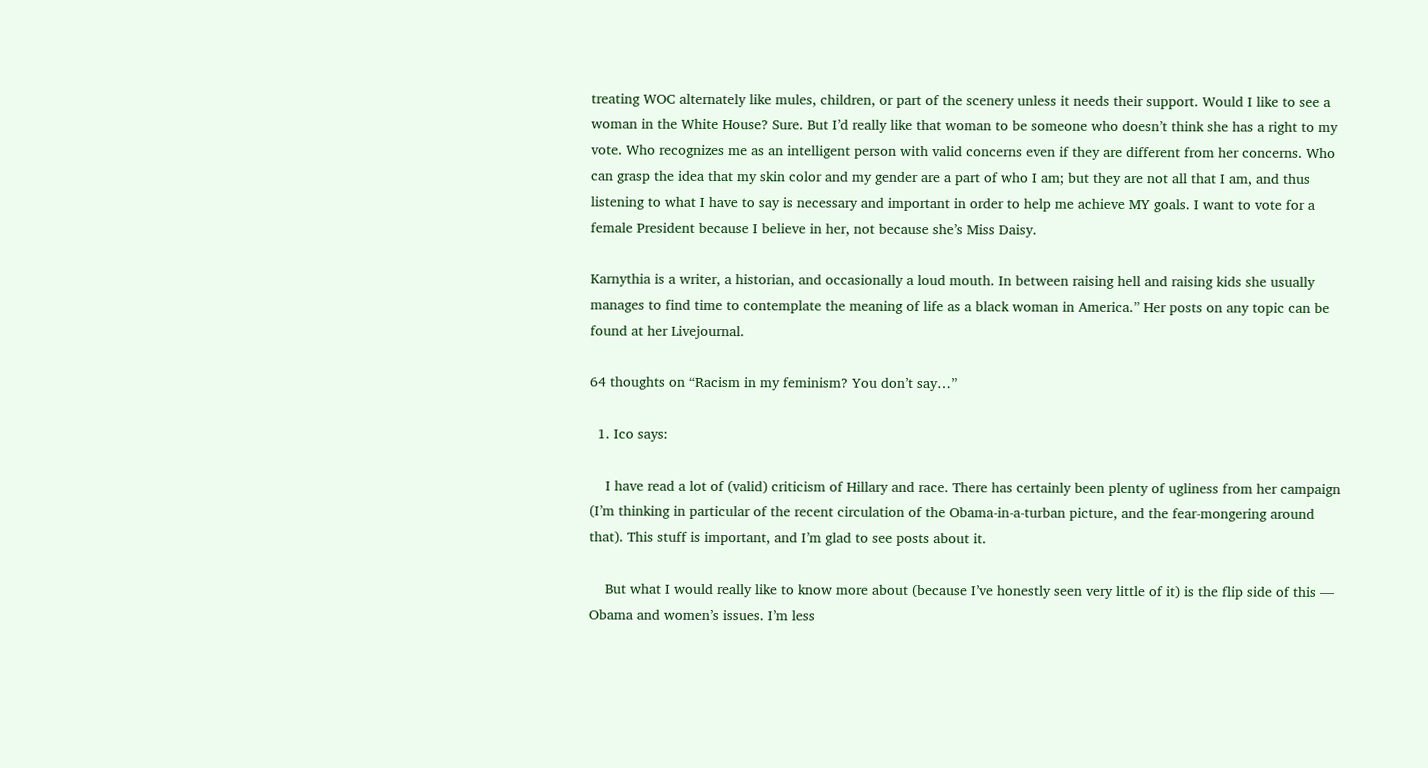treating WOC alternately like mules, children, or part of the scenery unless it needs their support. Would I like to see a woman in the White House? Sure. But I’d really like that woman to be someone who doesn’t think she has a right to my vote. Who recognizes me as an intelligent person with valid concerns even if they are different from her concerns. Who can grasp the idea that my skin color and my gender are a part of who I am; but they are not all that I am, and thus listening to what I have to say is necessary and important in order to help me achieve MY goals. I want to vote for a female President because I believe in her, not because she’s Miss Daisy.

Karnythia is a writer, a historian, and occasionally a loud mouth. In between raising hell and raising kids she usually manages to find time to contemplate the meaning of life as a black woman in America.” Her posts on any topic can be found at her Livejournal.

64 thoughts on “Racism in my feminism? You don’t say…”

  1. Ico says:

    I have read a lot of (valid) criticism of Hillary and race. There has certainly been plenty of ugliness from her campaign (I’m thinking in particular of the recent circulation of the Obama-in-a-turban picture, and the fear-mongering around that). This stuff is important, and I’m glad to see posts about it.

    But what I would really like to know more about (because I’ve honestly seen very little of it) is the flip side of this — Obama and women’s issues. I’m less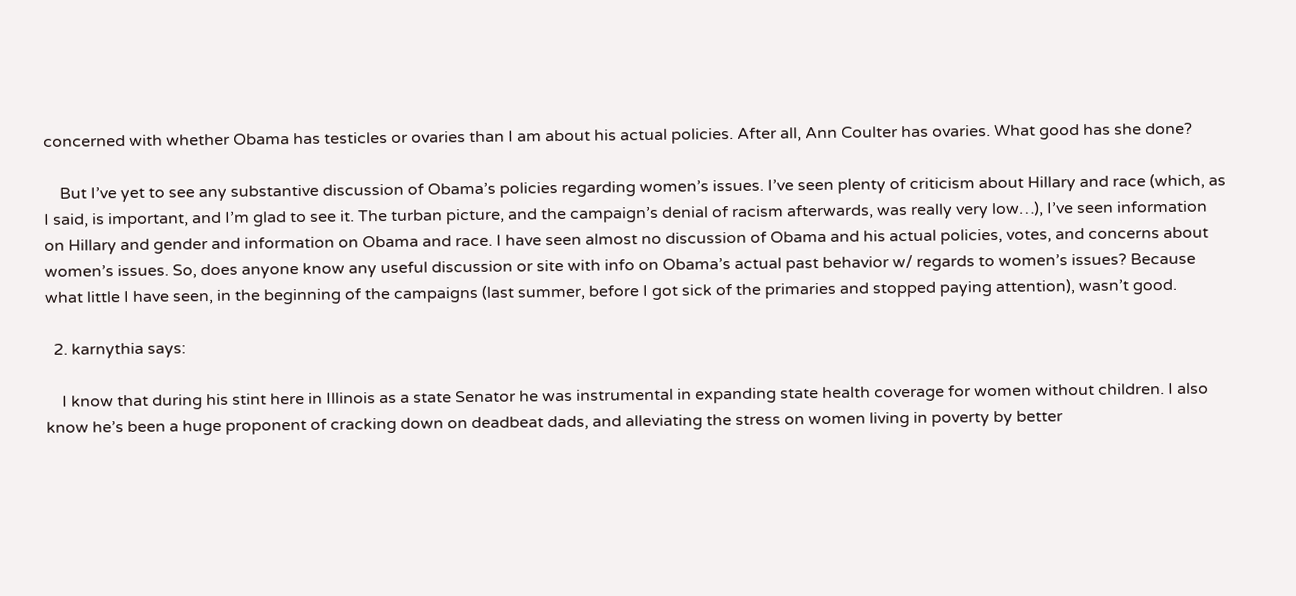concerned with whether Obama has testicles or ovaries than I am about his actual policies. After all, Ann Coulter has ovaries. What good has she done?

    But I’ve yet to see any substantive discussion of Obama’s policies regarding women’s issues. I’ve seen plenty of criticism about Hillary and race (which, as I said, is important, and I’m glad to see it. The turban picture, and the campaign’s denial of racism afterwards, was really very low…), I’ve seen information on Hillary and gender and information on Obama and race. I have seen almost no discussion of Obama and his actual policies, votes, and concerns about women’s issues. So, does anyone know any useful discussion or site with info on Obama’s actual past behavior w/ regards to women’s issues? Because what little I have seen, in the beginning of the campaigns (last summer, before I got sick of the primaries and stopped paying attention), wasn’t good.

  2. karnythia says:

    I know that during his stint here in Illinois as a state Senator he was instrumental in expanding state health coverage for women without children. I also know he’s been a huge proponent of cracking down on deadbeat dads, and alleviating the stress on women living in poverty by better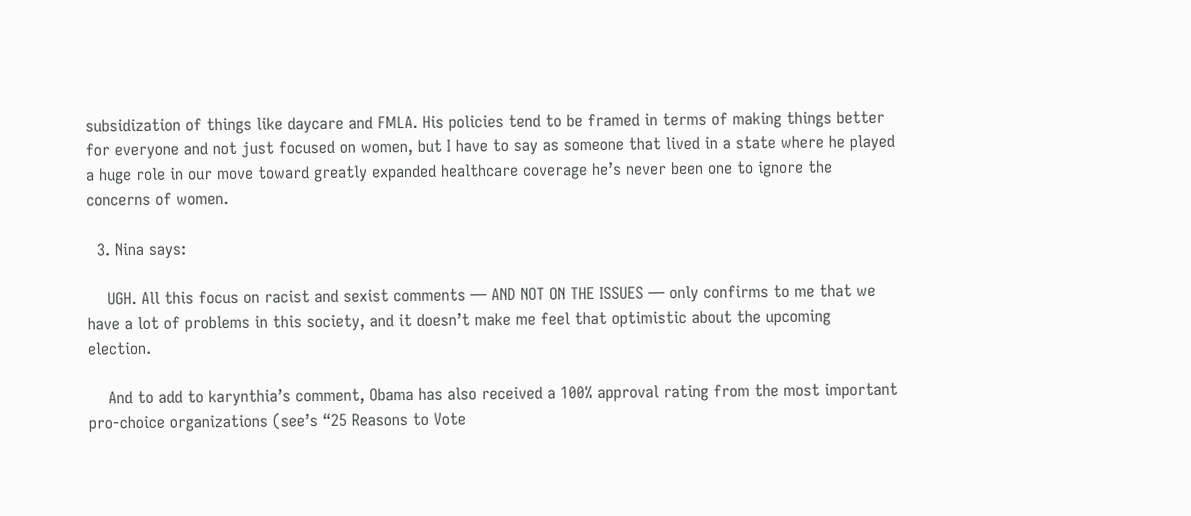subsidization of things like daycare and FMLA. His policies tend to be framed in terms of making things better for everyone and not just focused on women, but I have to say as someone that lived in a state where he played a huge role in our move toward greatly expanded healthcare coverage he’s never been one to ignore the concerns of women.

  3. Nina says:

    UGH. All this focus on racist and sexist comments — AND NOT ON THE ISSUES — only confirms to me that we have a lot of problems in this society, and it doesn’t make me feel that optimistic about the upcoming election.

    And to add to karynthia’s comment, Obama has also received a 100% approval rating from the most important pro-choice organizations (see’s “25 Reasons to Vote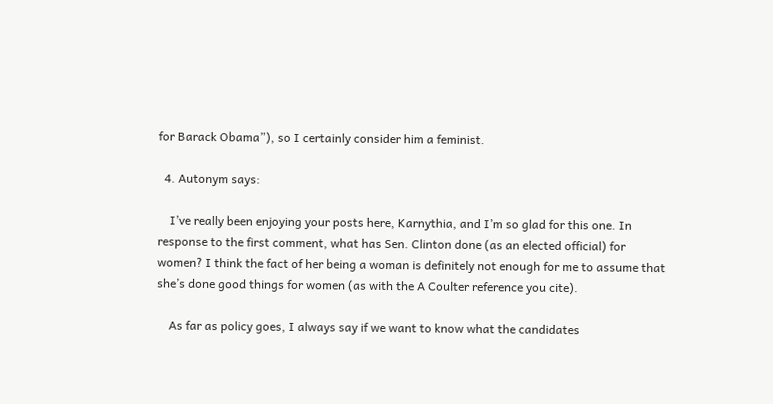for Barack Obama”), so I certainly consider him a feminist.

  4. Autonym says:

    I’ve really been enjoying your posts here, Karnythia, and I’m so glad for this one. In response to the first comment, what has Sen. Clinton done (as an elected official) for women? I think the fact of her being a woman is definitely not enough for me to assume that she’s done good things for women (as with the A Coulter reference you cite).

    As far as policy goes, I always say if we want to know what the candidates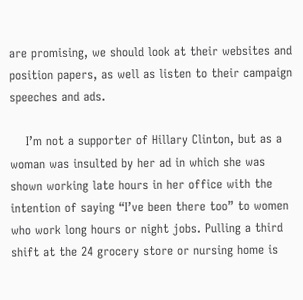are promising, we should look at their websites and position papers, as well as listen to their campaign speeches and ads.

    I’m not a supporter of Hillary Clinton, but as a woman was insulted by her ad in which she was shown working late hours in her office with the intention of saying “I’ve been there too” to women who work long hours or night jobs. Pulling a third shift at the 24 grocery store or nursing home is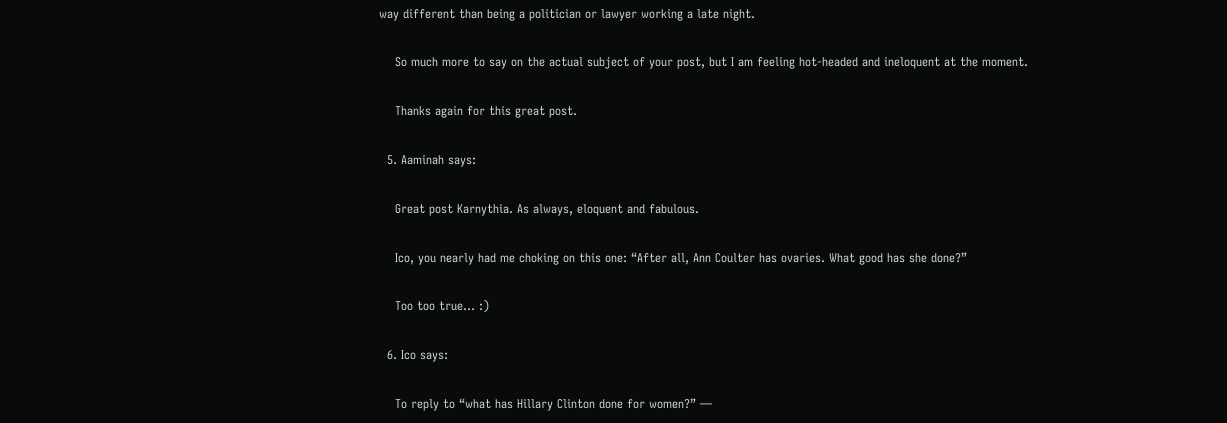way different than being a politician or lawyer working a late night.

    So much more to say on the actual subject of your post, but I am feeling hot-headed and ineloquent at the moment.

    Thanks again for this great post.

  5. Aaminah says:

    Great post Karnythia. As always, eloquent and fabulous.

    Ico, you nearly had me choking on this one: “After all, Ann Coulter has ovaries. What good has she done?”

    Too too true… :)

  6. Ico says:

    To reply to “what has Hillary Clinton done for women?” —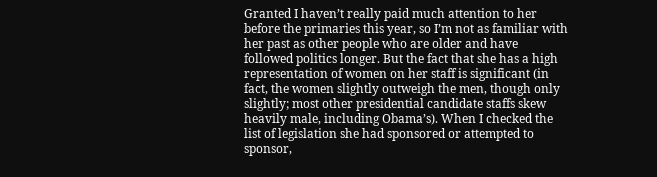Granted I haven’t really paid much attention to her before the primaries this year, so I’m not as familiar with her past as other people who are older and have followed politics longer. But the fact that she has a high representation of women on her staff is significant (in fact, the women slightly outweigh the men, though only slightly; most other presidential candidate staffs skew heavily male, including Obama’s). When I checked the list of legislation she had sponsored or attempted to sponsor,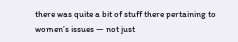there was quite a bit of stuff there pertaining to women’s issues — not just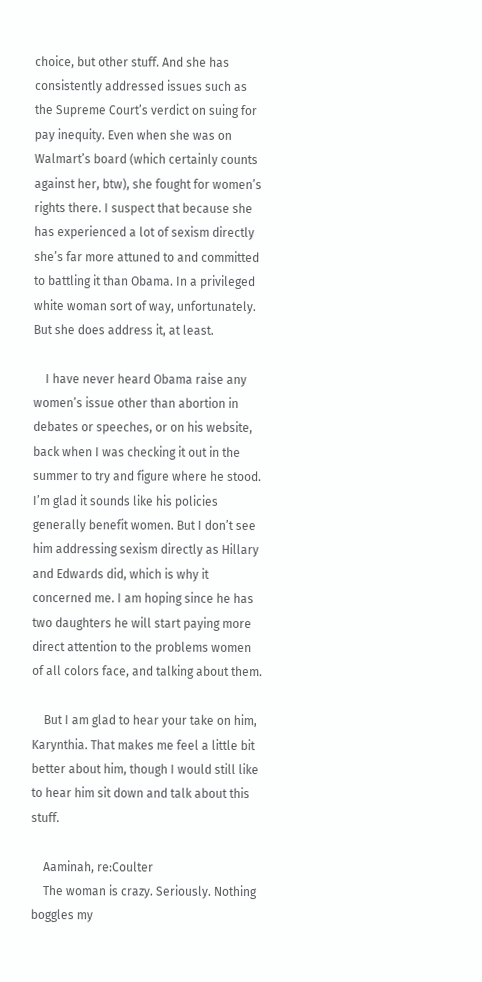choice, but other stuff. And she has consistently addressed issues such as the Supreme Court’s verdict on suing for pay inequity. Even when she was on Walmart’s board (which certainly counts against her, btw), she fought for women’s rights there. I suspect that because she has experienced a lot of sexism directly she’s far more attuned to and committed to battling it than Obama. In a privileged white woman sort of way, unfortunately. But she does address it, at least.

    I have never heard Obama raise any women’s issue other than abortion in debates or speeches, or on his website, back when I was checking it out in the summer to try and figure where he stood. I’m glad it sounds like his policies generally benefit women. But I don’t see him addressing sexism directly as Hillary and Edwards did, which is why it concerned me. I am hoping since he has two daughters he will start paying more direct attention to the problems women of all colors face, and talking about them.

    But I am glad to hear your take on him, Karynthia. That makes me feel a little bit better about him, though I would still like to hear him sit down and talk about this stuff.

    Aaminah, re:Coulter
    The woman is crazy. Seriously. Nothing boggles my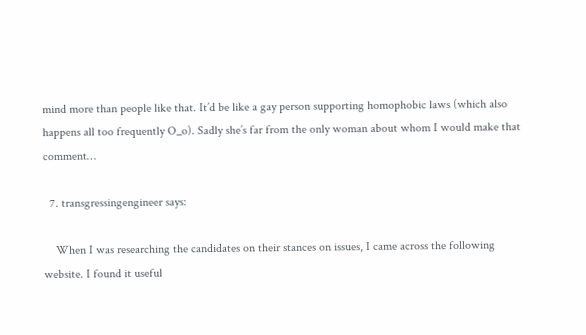mind more than people like that. It’d be like a gay person supporting homophobic laws (which also happens all too frequently O_o). Sadly she’s far from the only woman about whom I would make that comment…

  7. transgressingengineer says:

    When I was researching the candidates on their stances on issues, I came across the following website. I found it useful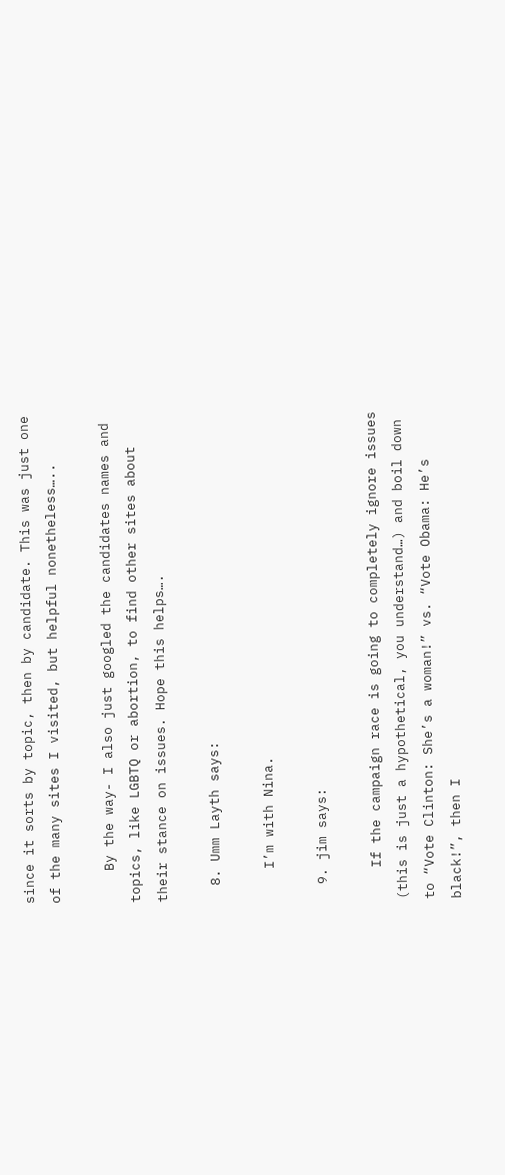since it sorts by topic, then by candidate. This was just one of the many sites I visited, but helpful nonetheless…..

    By the way- I also just googled the candidates names and topics, like LGBTQ or abortion, to find other sites about their stance on issues. Hope this helps….

  8. Umm Layth says:

    I’m with Nina.

  9. jim says:

    If the campaign race is going to completely ignore issues (this is just a hypothetical, you understand…) and boil down to “Vote Clinton: She’s a woman!” vs. “Vote Obama: He’s black!”, then I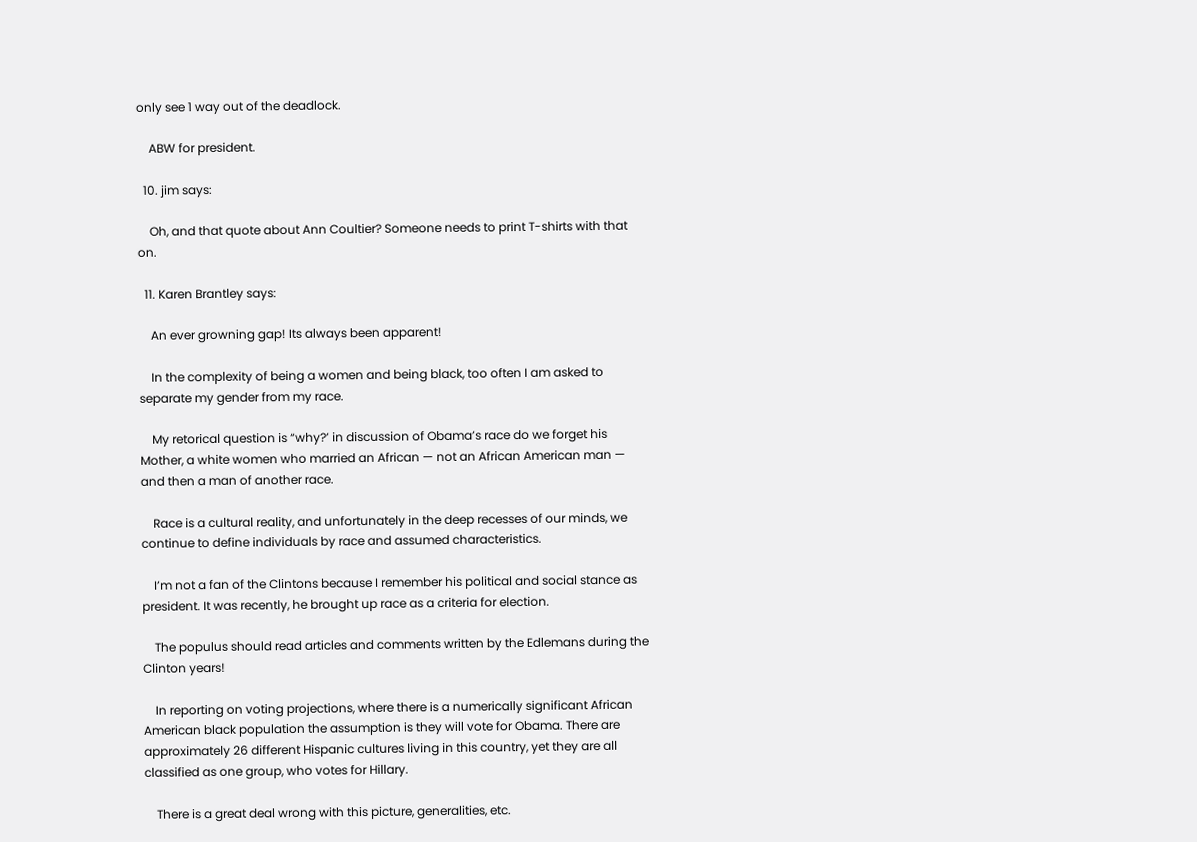only see 1 way out of the deadlock.

    ABW for president.

  10. jim says:

    Oh, and that quote about Ann Coultier? Someone needs to print T-shirts with that on.

  11. Karen Brantley says:

    An ever growning gap! Its always been apparent!

    In the complexity of being a women and being black, too often I am asked to separate my gender from my race.

    My retorical question is “why?’ in discussion of Obama’s race do we forget his Mother, a white women who married an African — not an African American man — and then a man of another race.

    Race is a cultural reality, and unfortunately in the deep recesses of our minds, we continue to define individuals by race and assumed characteristics.

    I’m not a fan of the Clintons because I remember his political and social stance as president. It was recently, he brought up race as a criteria for election.

    The populus should read articles and comments written by the Edlemans during the Clinton years!

    In reporting on voting projections, where there is a numerically significant African American black population the assumption is they will vote for Obama. There are approximately 26 different Hispanic cultures living in this country, yet they are all classified as one group, who votes for Hillary.

    There is a great deal wrong with this picture, generalities, etc.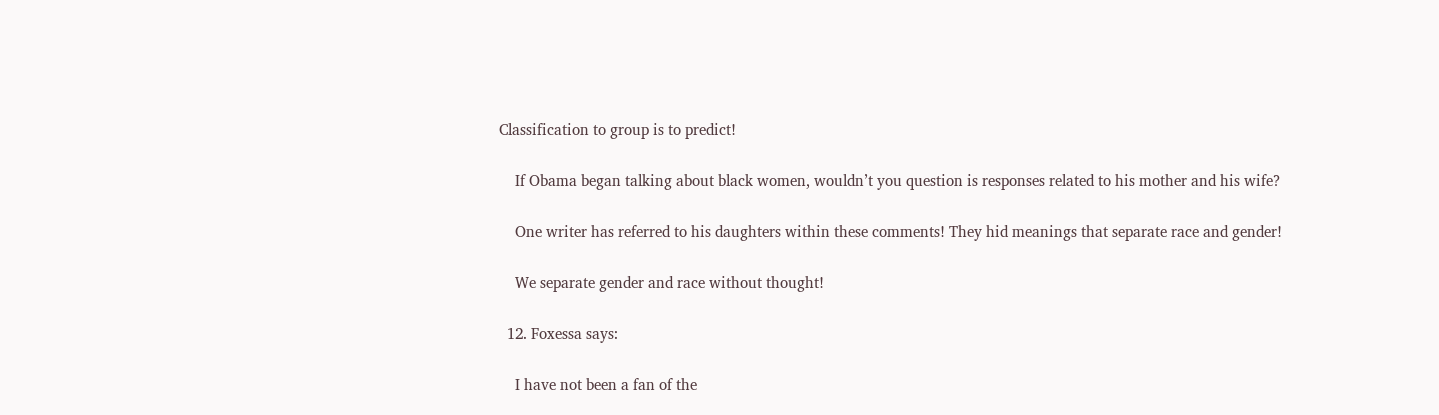Classification to group is to predict!

    If Obama began talking about black women, wouldn’t you question is responses related to his mother and his wife?

    One writer has referred to his daughters within these comments! They hid meanings that separate race and gender!

    We separate gender and race without thought!

  12. Foxessa says:

    I have not been a fan of the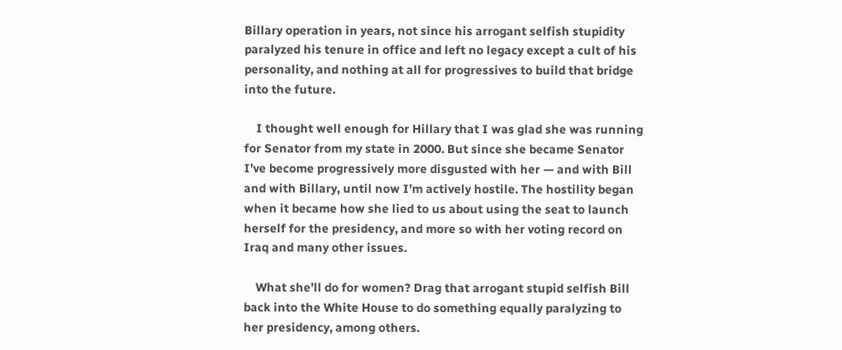Billary operation in years, not since his arrogant selfish stupidity paralyzed his tenure in office and left no legacy except a cult of his personality, and nothing at all for progressives to build that bridge into the future.

    I thought well enough for Hillary that I was glad she was running for Senator from my state in 2000. But since she became Senator I’ve become progressively more disgusted with her — and with Bill and with Billary, until now I’m actively hostile. The hostility began when it became how she lied to us about using the seat to launch herself for the presidency, and more so with her voting record on Iraq and many other issues.

    What she’ll do for women? Drag that arrogant stupid selfish Bill back into the White House to do something equally paralyzing to her presidency, among others.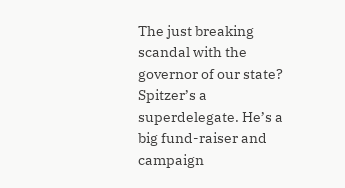The just breaking scandal with the governor of our state? Spitzer’s a superdelegate. He’s a big fund-raiser and campaign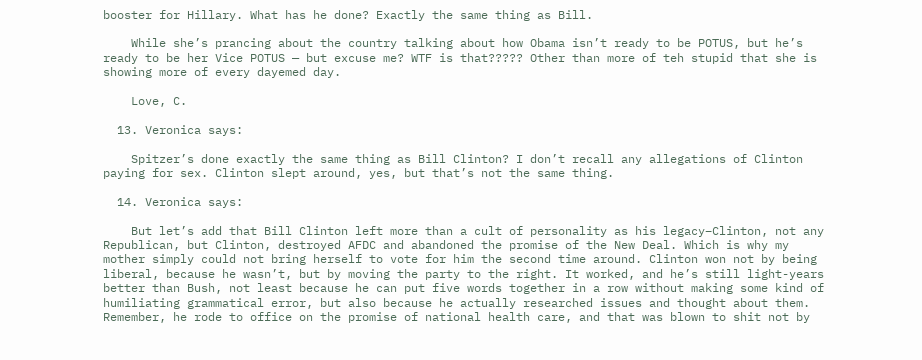booster for Hillary. What has he done? Exactly the same thing as Bill.

    While she’s prancing about the country talking about how Obama isn’t ready to be POTUS, but he’s ready to be her Vice POTUS — but excuse me? WTF is that????? Other than more of teh stupid that she is showing more of every dayemed day.

    Love, C.

  13. Veronica says:

    Spitzer’s done exactly the same thing as Bill Clinton? I don’t recall any allegations of Clinton paying for sex. Clinton slept around, yes, but that’s not the same thing.

  14. Veronica says:

    But let’s add that Bill Clinton left more than a cult of personality as his legacy–Clinton, not any Republican, but Clinton, destroyed AFDC and abandoned the promise of the New Deal. Which is why my mother simply could not bring herself to vote for him the second time around. Clinton won not by being liberal, because he wasn’t, but by moving the party to the right. It worked, and he’s still light-years better than Bush, not least because he can put five words together in a row without making some kind of humiliating grammatical error, but also because he actually researched issues and thought about them. Remember, he rode to office on the promise of national health care, and that was blown to shit not by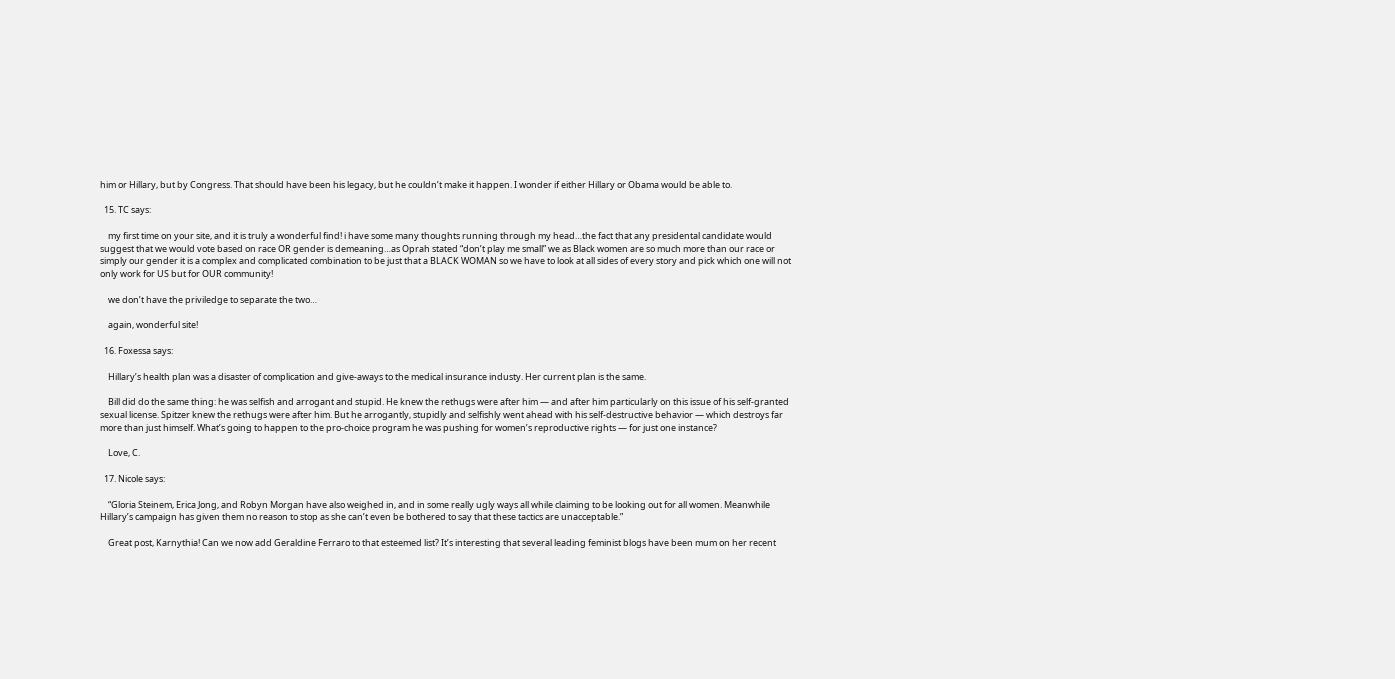him or Hillary, but by Congress. That should have been his legacy, but he couldn’t make it happen. I wonder if either Hillary or Obama would be able to.

  15. TC says:

    my first time on your site, and it is truly a wonderful find! i have some many thoughts running through my head…the fact that any presidental candidate would suggest that we would vote based on race OR gender is demeaning…as Oprah stated “don’t play me small” we as Black women are so much more than our race or simply our gender it is a complex and complicated combination to be just that a BLACK WOMAN so we have to look at all sides of every story and pick which one will not only work for US but for OUR community!

    we don’t have the priviledge to separate the two…

    again, wonderful site!

  16. Foxessa says:

    Hillary’s health plan was a disaster of complication and give-aways to the medical insurance industy. Her current plan is the same.

    Bill did do the same thing: he was selfish and arrogant and stupid. He knew the rethugs were after him — and after him particularly on this issue of his self-granted sexual license. Spitzer knew the rethugs were after him. But he arrogantly, stupidly and selfishly went ahead with his self-destructive behavior — which destroys far more than just himself. What’s going to happen to the pro-choice program he was pushing for women’s reproductive rights — for just one instance?

    Love, C.

  17. Nicole says:

    “Gloria Steinem, Erica Jong, and Robyn Morgan have also weighed in, and in some really ugly ways all while claiming to be looking out for all women. Meanwhile Hillary’s campaign has given them no reason to stop as she can’t even be bothered to say that these tactics are unacceptable.”

    Great post, Karnythia! Can we now add Geraldine Ferraro to that esteemed list? It’s interesting that several leading feminist blogs have been mum on her recent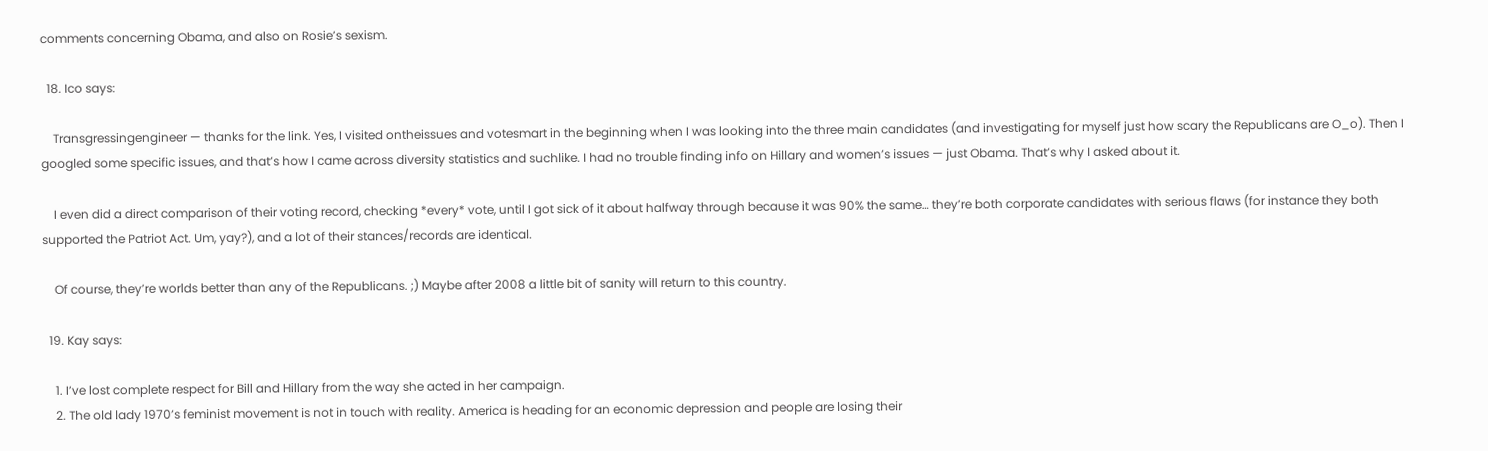comments concerning Obama, and also on Rosie’s sexism.

  18. Ico says:

    Transgressingengineer — thanks for the link. Yes, I visited ontheissues and votesmart in the beginning when I was looking into the three main candidates (and investigating for myself just how scary the Republicans are O_o). Then I googled some specific issues, and that’s how I came across diversity statistics and suchlike. I had no trouble finding info on Hillary and women’s issues — just Obama. That’s why I asked about it.

    I even did a direct comparison of their voting record, checking *every* vote, until I got sick of it about halfway through because it was 90% the same… they’re both corporate candidates with serious flaws (for instance they both supported the Patriot Act. Um, yay?), and a lot of their stances/records are identical.

    Of course, they’re worlds better than any of the Republicans. ;) Maybe after 2008 a little bit of sanity will return to this country.

  19. Kay says:

    1. I’ve lost complete respect for Bill and Hillary from the way she acted in her campaign.
    2. The old lady 1970’s feminist movement is not in touch with reality. America is heading for an economic depression and people are losing their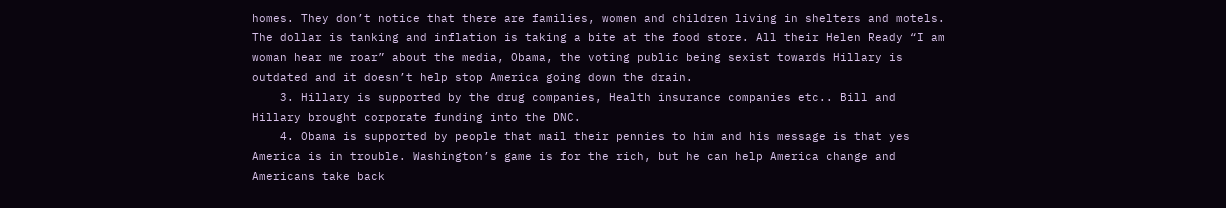homes. They don’t notice that there are families, women and children living in shelters and motels. The dollar is tanking and inflation is taking a bite at the food store. All their Helen Ready “I am woman hear me roar” about the media, Obama, the voting public being sexist towards Hillary is outdated and it doesn’t help stop America going down the drain.
    3. Hillary is supported by the drug companies, Health insurance companies etc.. Bill and Hillary brought corporate funding into the DNC.
    4. Obama is supported by people that mail their pennies to him and his message is that yes America is in trouble. Washington’s game is for the rich, but he can help America change and Americans take back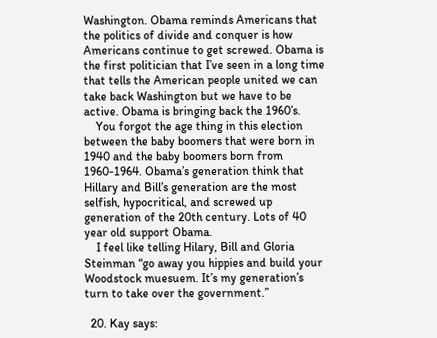Washington. Obama reminds Americans that the politics of divide and conquer is how Americans continue to get screwed. Obama is the first politician that I’ve seen in a long time that tells the American people united we can take back Washington but we have to be active. Obama is bringing back the 1960’s.
    You forgot the age thing in this election between the baby boomers that were born in 1940 and the baby boomers born from 1960-1964. Obama’s generation think that Hillary and Bill’s generation are the most selfish, hypocritical, and screwed up generation of the 20th century. Lots of 40 year old support Obama.
    I feel like telling Hilary, Bill and Gloria Steinman “go away you hippies and build your Woodstock muesuem. It’s my generation’s turn to take over the government.”

  20. Kay says: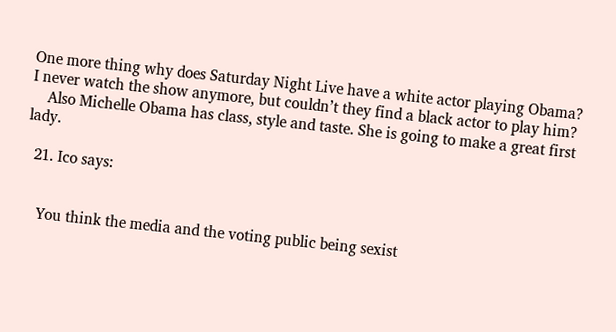One more thing why does Saturday Night Live have a white actor playing Obama? I never watch the show anymore, but couldn’t they find a black actor to play him?
    Also Michelle Obama has class, style and taste. She is going to make a great first lady.

  21. Ico says:


    You think the media and the voting public being sexist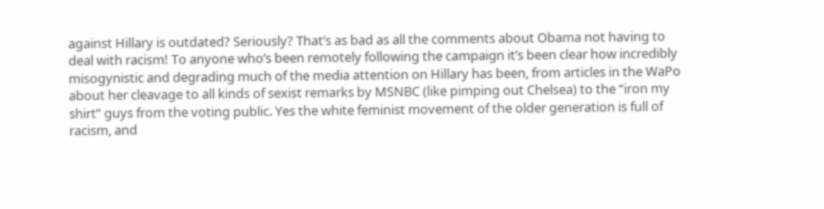against Hillary is outdated? Seriously? That’s as bad as all the comments about Obama not having to deal with racism! To anyone who’s been remotely following the campaign it’s been clear how incredibly misogynistic and degrading much of the media attention on Hillary has been, from articles in the WaPo about her cleavage to all kinds of sexist remarks by MSNBC (like pimping out Chelsea) to the “iron my shirt” guys from the voting public. Yes the white feminist movement of the older generation is full of racism, and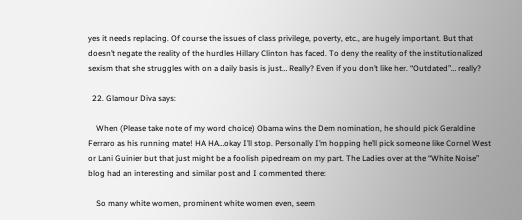yes it needs replacing. Of course the issues of class privilege, poverty, etc., are hugely important. But that doesn’t negate the reality of the hurdles Hillary Clinton has faced. To deny the reality of the institutionalized sexism that she struggles with on a daily basis is just… Really? Even if you don’t like her. “Outdated”… really?

  22. Glamour Diva says:

    When (Please take note of my word choice) Obama wins the Dem nomination, he should pick Geraldine Ferraro as his running mate! HA HA…okay I’ll stop. Personally I’m hopping he’ll pick someone like Cornel West or Lani Guinier but that just might be a foolish pipedream on my part. The Ladies over at the “White Noise” blog had an interesting and similar post and I commented there:

    So many white women, prominent white women even, seem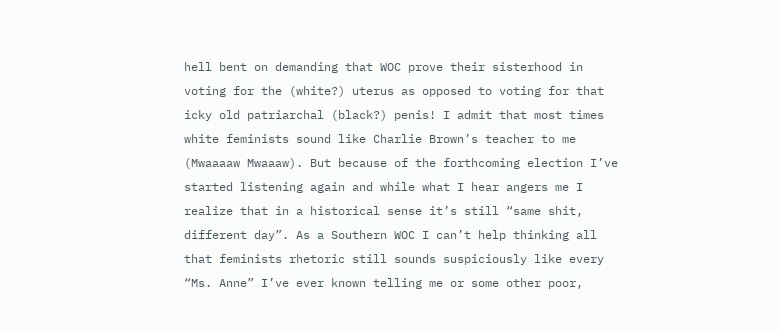hell bent on demanding that WOC prove their sisterhood in voting for the (white?) uterus as opposed to voting for that icky old patriarchal (black?) penis! I admit that most times white feminists sound like Charlie Brown’s teacher to me (Mwaaaaw Mwaaaw). But because of the forthcoming election I’ve started listening again and while what I hear angers me I realize that in a historical sense it’s still “same shit, different day”. As a Southern WOC I can’t help thinking all that feminists rhetoric still sounds suspiciously like every “Ms. Anne” I’ve ever known telling me or some other poor,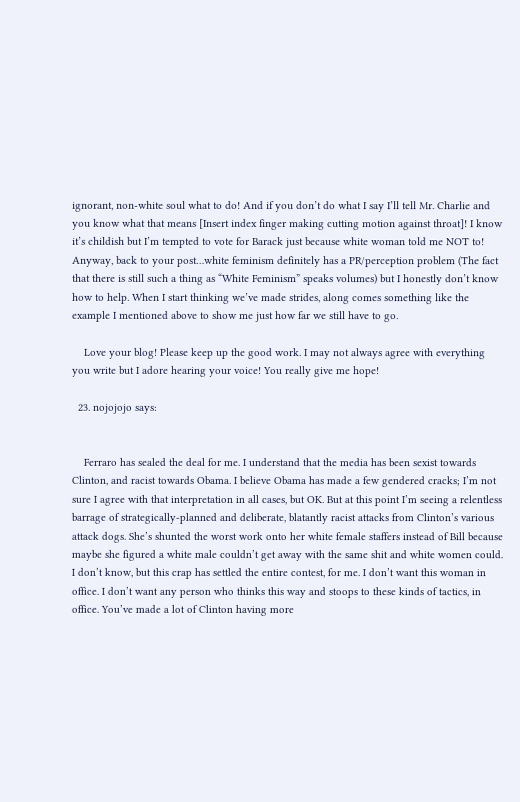ignorant, non-white soul what to do! And if you don’t do what I say I’ll tell Mr. Charlie and you know what that means [Insert index finger making cutting motion against throat]! I know it’s childish but I’m tempted to vote for Barack just because white woman told me NOT to! Anyway, back to your post…white feminism definitely has a PR/perception problem (The fact that there is still such a thing as “White Feminism” speaks volumes) but I honestly don’t know how to help. When I start thinking we’ve made strides, along comes something like the example I mentioned above to show me just how far we still have to go.

    Love your blog! Please keep up the good work. I may not always agree with everything you write but I adore hearing your voice! You really give me hope!

  23. nojojojo says:


    Ferraro has sealed the deal for me. I understand that the media has been sexist towards Clinton, and racist towards Obama. I believe Obama has made a few gendered cracks; I’m not sure I agree with that interpretation in all cases, but OK. But at this point I’m seeing a relentless barrage of strategically-planned and deliberate, blatantly racist attacks from Clinton’s various attack dogs. She’s shunted the worst work onto her white female staffers instead of Bill because maybe she figured a white male couldn’t get away with the same shit and white women could. I don’t know, but this crap has settled the entire contest, for me. I don’t want this woman in office. I don’t want any person who thinks this way and stoops to these kinds of tactics, in office. You’ve made a lot of Clinton having more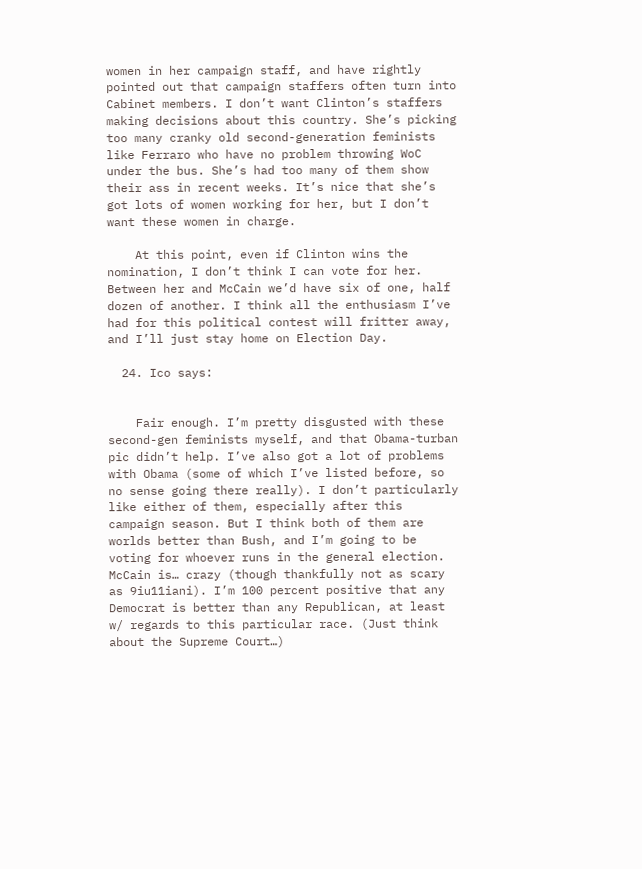women in her campaign staff, and have rightly pointed out that campaign staffers often turn into Cabinet members. I don’t want Clinton’s staffers making decisions about this country. She’s picking too many cranky old second-generation feminists like Ferraro who have no problem throwing WoC under the bus. She’s had too many of them show their ass in recent weeks. It’s nice that she’s got lots of women working for her, but I don’t want these women in charge.

    At this point, even if Clinton wins the nomination, I don’t think I can vote for her. Between her and McCain we’d have six of one, half dozen of another. I think all the enthusiasm I’ve had for this political contest will fritter away, and I’ll just stay home on Election Day.

  24. Ico says:


    Fair enough. I’m pretty disgusted with these second-gen feminists myself, and that Obama-turban pic didn’t help. I’ve also got a lot of problems with Obama (some of which I’ve listed before, so no sense going there really). I don’t particularly like either of them, especially after this campaign season. But I think both of them are worlds better than Bush, and I’m going to be voting for whoever runs in the general election. McCain is… crazy (though thankfully not as scary as 9iu11iani). I’m 100 percent positive that any Democrat is better than any Republican, at least w/ regards to this particular race. (Just think about the Supreme Court…)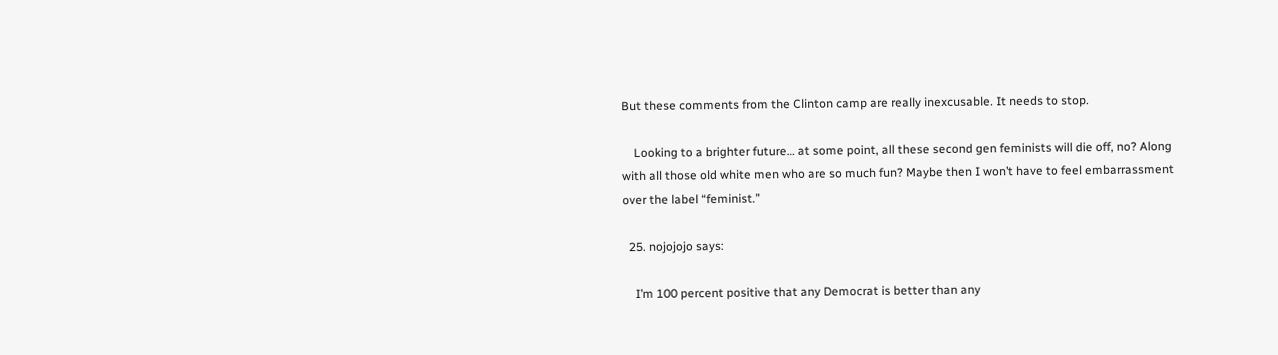But these comments from the Clinton camp are really inexcusable. It needs to stop.

    Looking to a brighter future… at some point, all these second gen feminists will die off, no? Along with all those old white men who are so much fun? Maybe then I won’t have to feel embarrassment over the label “feminist.”

  25. nojojojo says:

    I’m 100 percent positive that any Democrat is better than any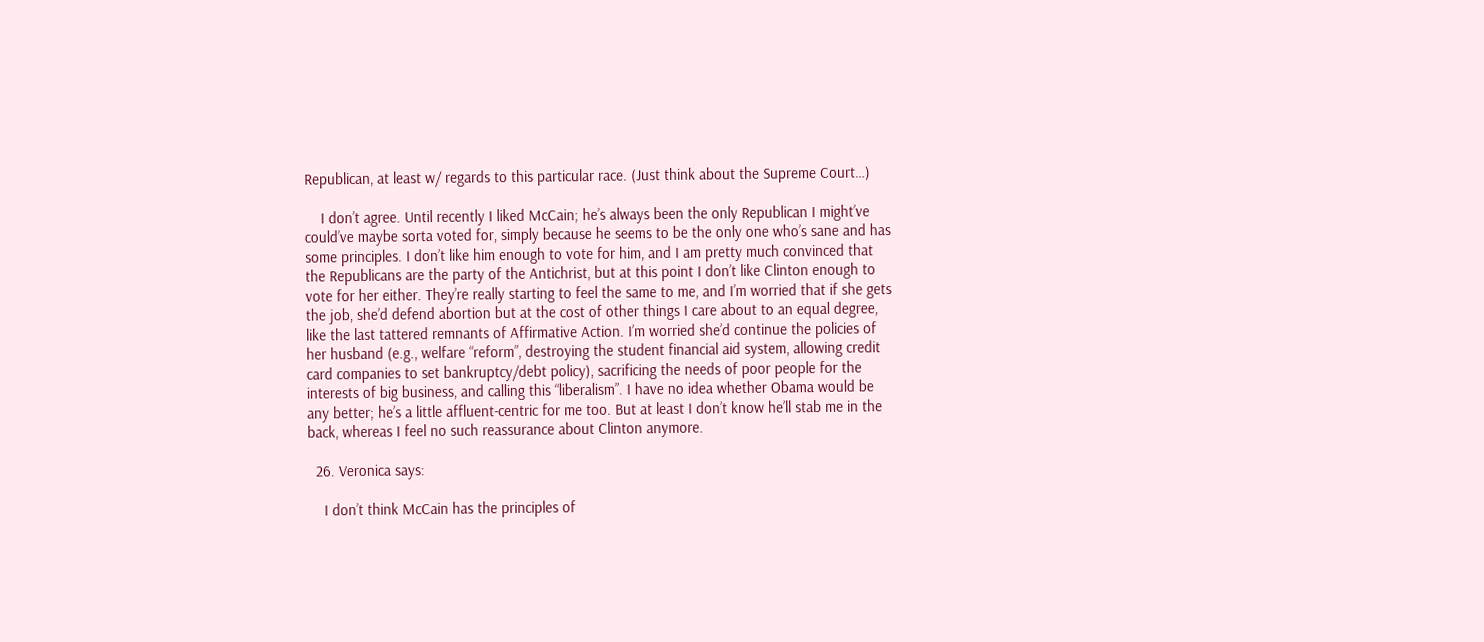Republican, at least w/ regards to this particular race. (Just think about the Supreme Court…)

    I don’t agree. Until recently I liked McCain; he’s always been the only Republican I might’ve could’ve maybe sorta voted for, simply because he seems to be the only one who’s sane and has some principles. I don’t like him enough to vote for him, and I am pretty much convinced that the Republicans are the party of the Antichrist, but at this point I don’t like Clinton enough to vote for her either. They’re really starting to feel the same to me, and I’m worried that if she gets the job, she’d defend abortion but at the cost of other things I care about to an equal degree, like the last tattered remnants of Affirmative Action. I’m worried she’d continue the policies of her husband (e.g., welfare “reform”, destroying the student financial aid system, allowing credit card companies to set bankruptcy/debt policy), sacrificing the needs of poor people for the interests of big business, and calling this “liberalism”. I have no idea whether Obama would be any better; he’s a little affluent-centric for me too. But at least I don’t know he’ll stab me in the back, whereas I feel no such reassurance about Clinton anymore.

  26. Veronica says:

    I don’t think McCain has the principles of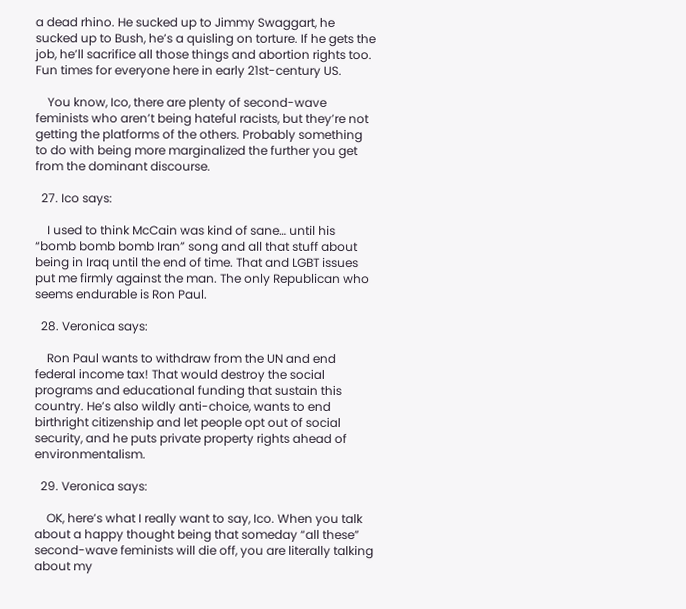a dead rhino. He sucked up to Jimmy Swaggart, he sucked up to Bush, he’s a quisling on torture. If he gets the job, he’ll sacrifice all those things and abortion rights too. Fun times for everyone here in early 21st-century US.

    You know, Ico, there are plenty of second-wave feminists who aren’t being hateful racists, but they’re not getting the platforms of the others. Probably something to do with being more marginalized the further you get from the dominant discourse.

  27. Ico says:

    I used to think McCain was kind of sane… until his “bomb bomb bomb Iran” song and all that stuff about being in Iraq until the end of time. That and LGBT issues put me firmly against the man. The only Republican who seems endurable is Ron Paul.

  28. Veronica says:

    Ron Paul wants to withdraw from the UN and end federal income tax! That would destroy the social programs and educational funding that sustain this country. He’s also wildly anti-choice, wants to end birthright citizenship and let people opt out of social security, and he puts private property rights ahead of environmentalism.

  29. Veronica says:

    OK, here’s what I really want to say, Ico. When you talk about a happy thought being that someday “all these” second-wave feminists will die off, you are literally talking about my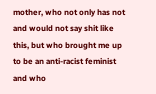mother, who not only has not and would not say shit like this, but who brought me up to be an anti-racist feminist and who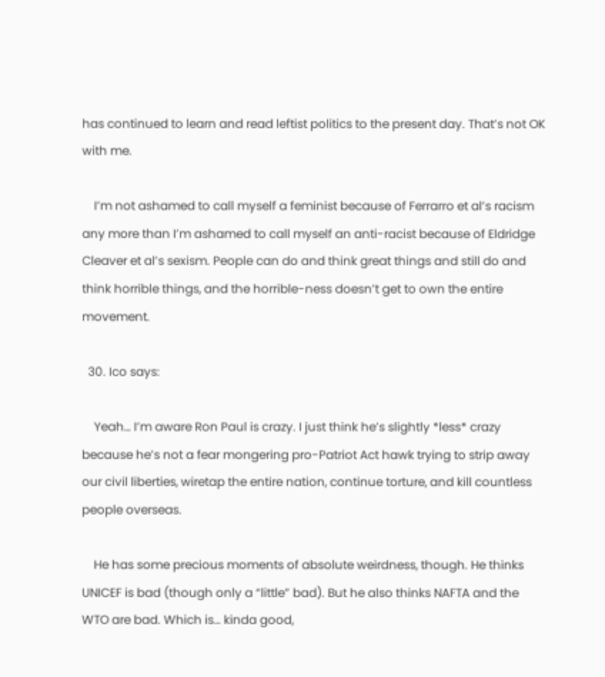has continued to learn and read leftist politics to the present day. That’s not OK with me.

    I’m not ashamed to call myself a feminist because of Ferrarro et al’s racism any more than I’m ashamed to call myself an anti-racist because of Eldridge Cleaver et al’s sexism. People can do and think great things and still do and think horrible things, and the horrible-ness doesn’t get to own the entire movement.

  30. Ico says:

    Yeah… I’m aware Ron Paul is crazy. I just think he’s slightly *less* crazy because he’s not a fear mongering pro-Patriot Act hawk trying to strip away our civil liberties, wiretap the entire nation, continue torture, and kill countless people overseas.

    He has some precious moments of absolute weirdness, though. He thinks UNICEF is bad (though only a “little” bad). But he also thinks NAFTA and the WTO are bad. Which is… kinda good,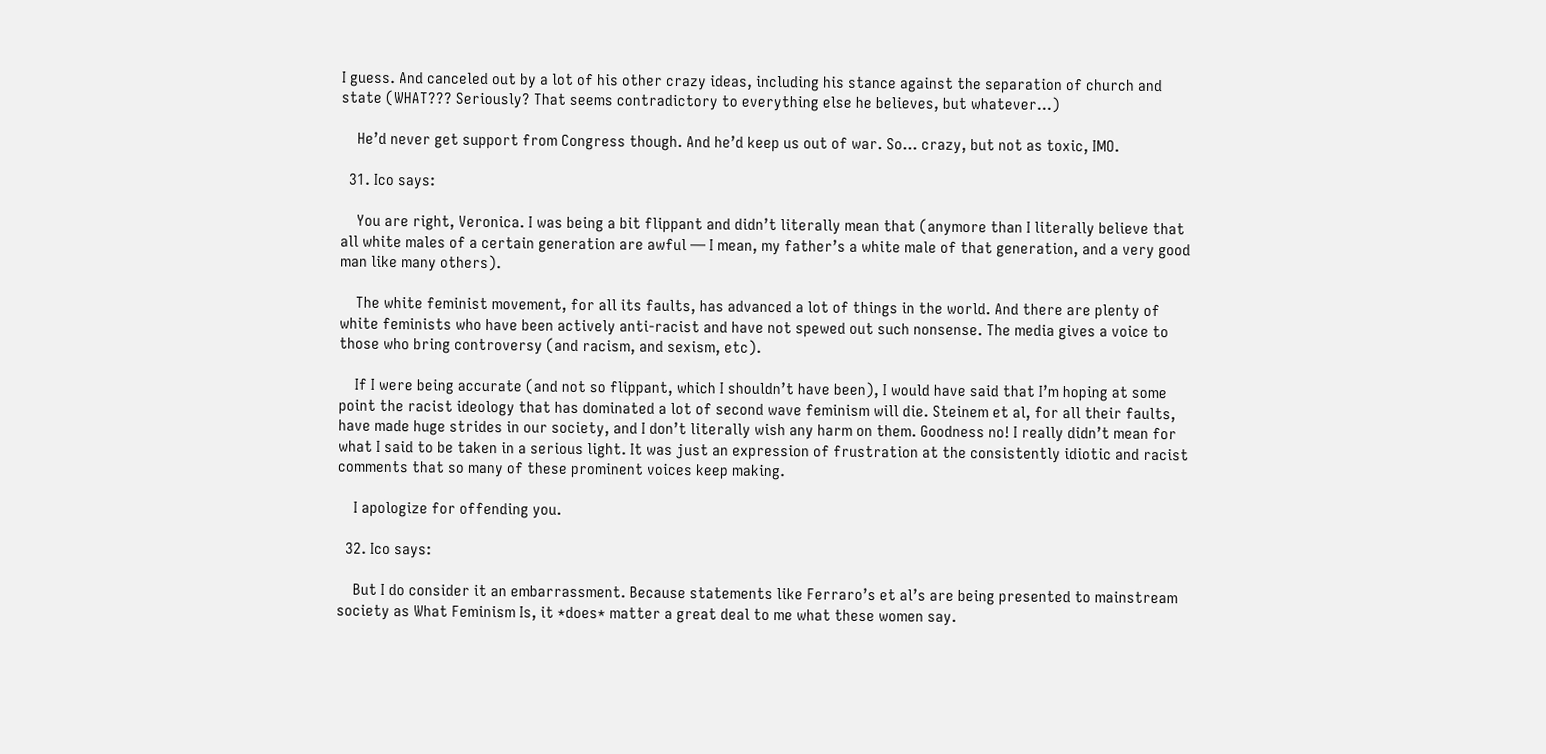I guess. And canceled out by a lot of his other crazy ideas, including his stance against the separation of church and state (WHAT??? Seriously? That seems contradictory to everything else he believes, but whatever…)

    He’d never get support from Congress though. And he’d keep us out of war. So… crazy, but not as toxic, IMO.

  31. Ico says:

    You are right, Veronica. I was being a bit flippant and didn’t literally mean that (anymore than I literally believe that all white males of a certain generation are awful — I mean, my father’s a white male of that generation, and a very good man like many others).

    The white feminist movement, for all its faults, has advanced a lot of things in the world. And there are plenty of white feminists who have been actively anti-racist and have not spewed out such nonsense. The media gives a voice to those who bring controversy (and racism, and sexism, etc).

    If I were being accurate (and not so flippant, which I shouldn’t have been), I would have said that I’m hoping at some point the racist ideology that has dominated a lot of second wave feminism will die. Steinem et al, for all their faults, have made huge strides in our society, and I don’t literally wish any harm on them. Goodness no! I really didn’t mean for what I said to be taken in a serious light. It was just an expression of frustration at the consistently idiotic and racist comments that so many of these prominent voices keep making.

    I apologize for offending you.

  32. Ico says:

    But I do consider it an embarrassment. Because statements like Ferraro’s et al’s are being presented to mainstream society as What Feminism Is, it *does* matter a great deal to me what these women say.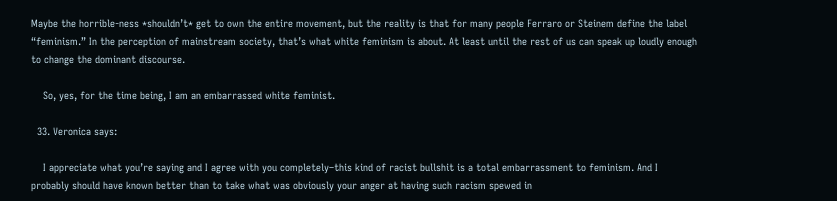Maybe the horrible-ness *shouldn’t* get to own the entire movement, but the reality is that for many people Ferraro or Steinem define the label “feminism.” In the perception of mainstream society, that’s what white feminism is about. At least until the rest of us can speak up loudly enough to change the dominant discourse.

    So, yes, for the time being, I am an embarrassed white feminist.

  33. Veronica says:

    I appreciate what you’re saying and I agree with you completely–this kind of racist bullshit is a total embarrassment to feminism. And I probably should have known better than to take what was obviously your anger at having such racism spewed in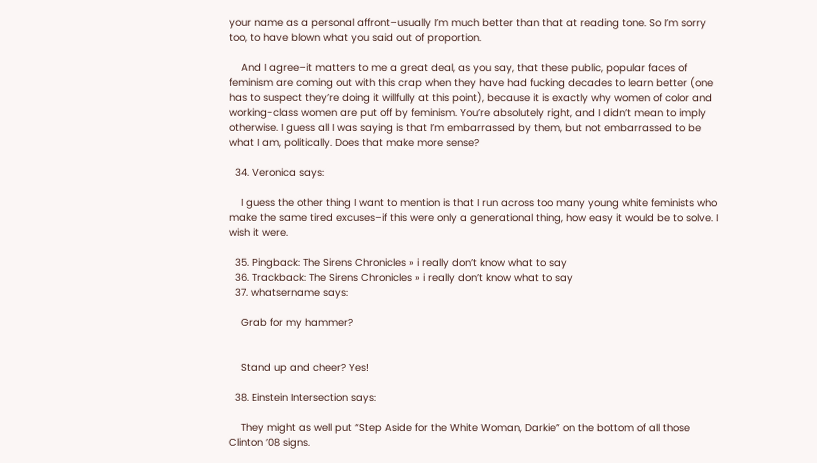your name as a personal affront–usually I’m much better than that at reading tone. So I’m sorry too, to have blown what you said out of proportion.

    And I agree–it matters to me a great deal, as you say, that these public, popular faces of feminism are coming out with this crap when they have had fucking decades to learn better (one has to suspect they’re doing it willfully at this point), because it is exactly why women of color and working-class women are put off by feminism. You’re absolutely right, and I didn’t mean to imply otherwise. I guess all I was saying is that I’m embarrassed by them, but not embarrassed to be what I am, politically. Does that make more sense?

  34. Veronica says:

    I guess the other thing I want to mention is that I run across too many young white feminists who make the same tired excuses–if this were only a generational thing, how easy it would be to solve. I wish it were.

  35. Pingback: The Sirens Chronicles » i really don’t know what to say
  36. Trackback: The Sirens Chronicles » i really don’t know what to say
  37. whatsername says:

    Grab for my hammer?


    Stand up and cheer? Yes!

  38. Einstein Intersection says:

    They might as well put “Step Aside for the White Woman, Darkie” on the bottom of all those Clinton ’08 signs.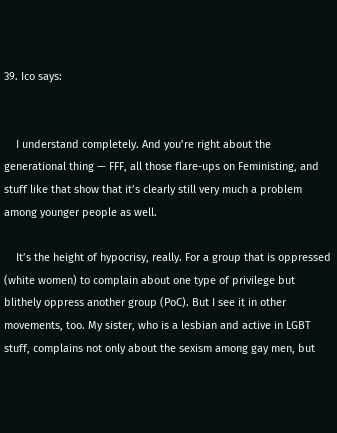39. Ico says:


    I understand completely. And you’re right about the generational thing — FFF, all those flare-ups on Feministing, and stuff like that show that it’s clearly still very much a problem among younger people as well.

    It’s the height of hypocrisy, really. For a group that is oppressed (white women) to complain about one type of privilege but blithely oppress another group (PoC). But I see it in other movements, too. My sister, who is a lesbian and active in LGBT stuff, complains not only about the sexism among gay men, but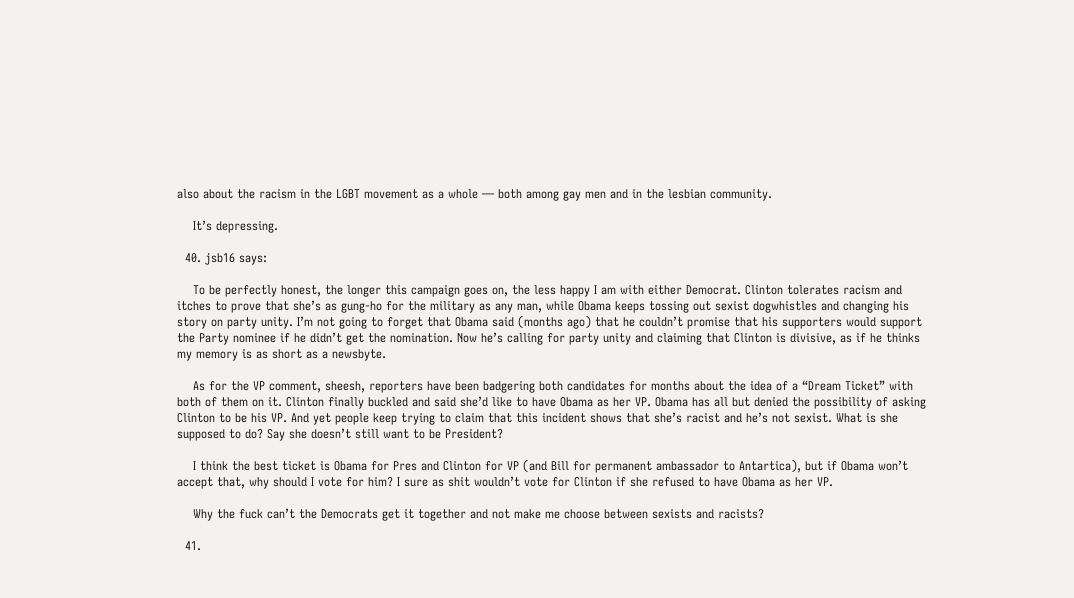also about the racism in the LGBT movement as a whole — both among gay men and in the lesbian community.

    It’s depressing.

  40. jsb16 says:

    To be perfectly honest, the longer this campaign goes on, the less happy I am with either Democrat. Clinton tolerates racism and itches to prove that she’s as gung-ho for the military as any man, while Obama keeps tossing out sexist dogwhistles and changing his story on party unity. I’m not going to forget that Obama said (months ago) that he couldn’t promise that his supporters would support the Party nominee if he didn’t get the nomination. Now he’s calling for party unity and claiming that Clinton is divisive, as if he thinks my memory is as short as a newsbyte.

    As for the VP comment, sheesh, reporters have been badgering both candidates for months about the idea of a “Dream Ticket” with both of them on it. Clinton finally buckled and said she’d like to have Obama as her VP. Obama has all but denied the possibility of asking Clinton to be his VP. And yet people keep trying to claim that this incident shows that she’s racist and he’s not sexist. What is she supposed to do? Say she doesn’t still want to be President?

    I think the best ticket is Obama for Pres and Clinton for VP (and Bill for permanent ambassador to Antartica), but if Obama won’t accept that, why should I vote for him? I sure as shit wouldn’t vote for Clinton if she refused to have Obama as her VP.

    Why the fuck can’t the Democrats get it together and not make me choose between sexists and racists?

  41.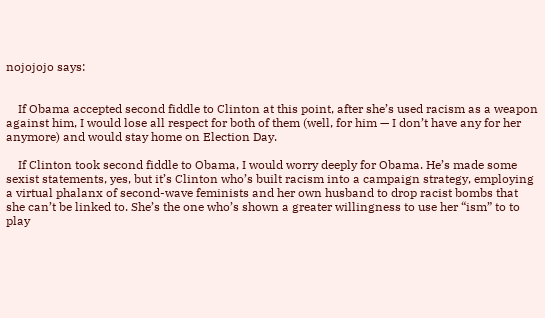nojojojo says:


    If Obama accepted second fiddle to Clinton at this point, after she’s used racism as a weapon against him, I would lose all respect for both of them (well, for him — I don’t have any for her anymore) and would stay home on Election Day.

    If Clinton took second fiddle to Obama, I would worry deeply for Obama. He’s made some sexist statements, yes, but it’s Clinton who’s built racism into a campaign strategy, employing a virtual phalanx of second-wave feminists and her own husband to drop racist bombs that she can’t be linked to. She’s the one who’s shown a greater willingness to use her “ism” to to play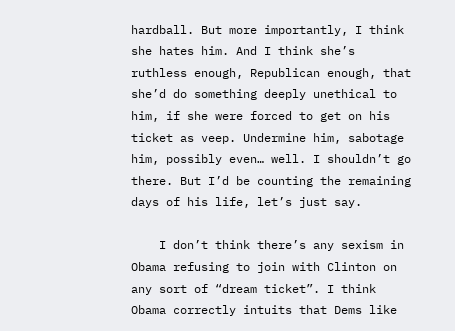hardball. But more importantly, I think she hates him. And I think she’s ruthless enough, Republican enough, that she’d do something deeply unethical to him, if she were forced to get on his ticket as veep. Undermine him, sabotage him, possibly even… well. I shouldn’t go there. But I’d be counting the remaining days of his life, let’s just say.

    I don’t think there’s any sexism in Obama refusing to join with Clinton on any sort of “dream ticket”. I think Obama correctly intuits that Dems like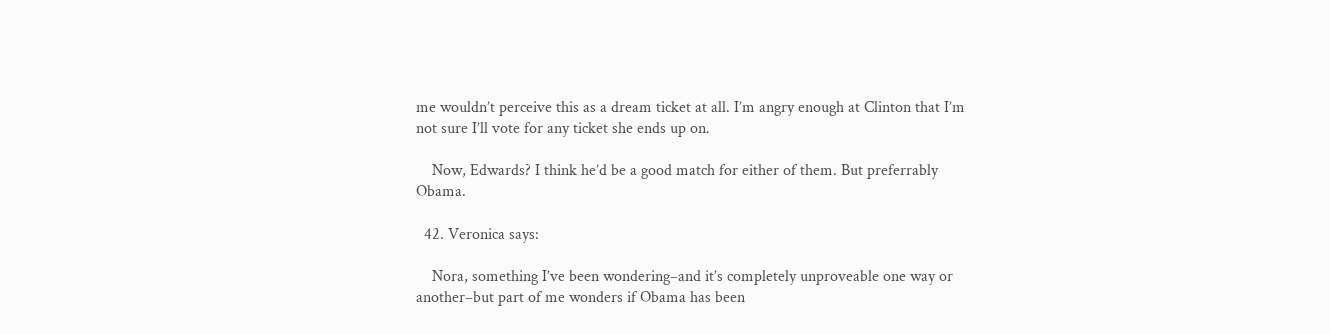me wouldn’t perceive this as a dream ticket at all. I’m angry enough at Clinton that I’m not sure I’ll vote for any ticket she ends up on.

    Now, Edwards? I think he’d be a good match for either of them. But preferrably Obama.

  42. Veronica says:

    Nora, something I’ve been wondering–and it’s completely unproveable one way or another–but part of me wonders if Obama has been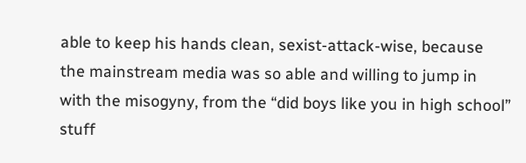able to keep his hands clean, sexist-attack-wise, because the mainstream media was so able and willing to jump in with the misogyny, from the “did boys like you in high school” stuff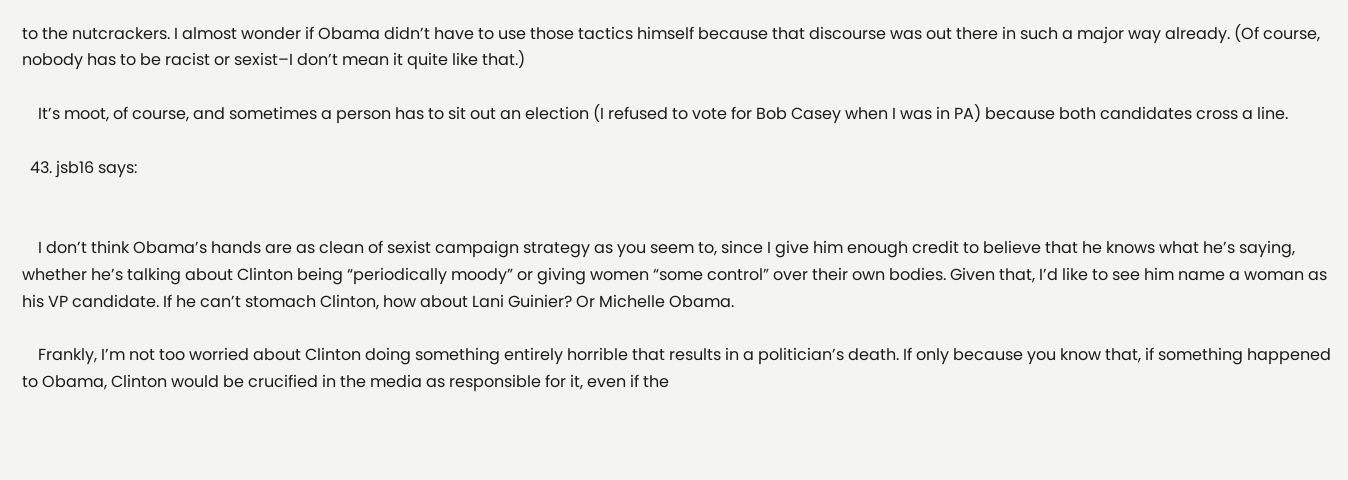to the nutcrackers. I almost wonder if Obama didn’t have to use those tactics himself because that discourse was out there in such a major way already. (Of course, nobody has to be racist or sexist–I don’t mean it quite like that.)

    It’s moot, of course, and sometimes a person has to sit out an election (I refused to vote for Bob Casey when I was in PA) because both candidates cross a line.

  43. jsb16 says:


    I don’t think Obama’s hands are as clean of sexist campaign strategy as you seem to, since I give him enough credit to believe that he knows what he’s saying, whether he’s talking about Clinton being “periodically moody” or giving women “some control” over their own bodies. Given that, I’d like to see him name a woman as his VP candidate. If he can’t stomach Clinton, how about Lani Guinier? Or Michelle Obama.

    Frankly, I’m not too worried about Clinton doing something entirely horrible that results in a politician’s death. If only because you know that, if something happened to Obama, Clinton would be crucified in the media as responsible for it, even if the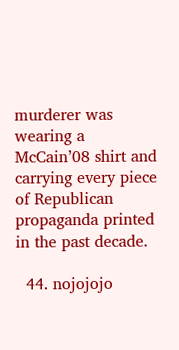murderer was wearing a McCain’08 shirt and carrying every piece of Republican propaganda printed in the past decade.

  44. nojojojo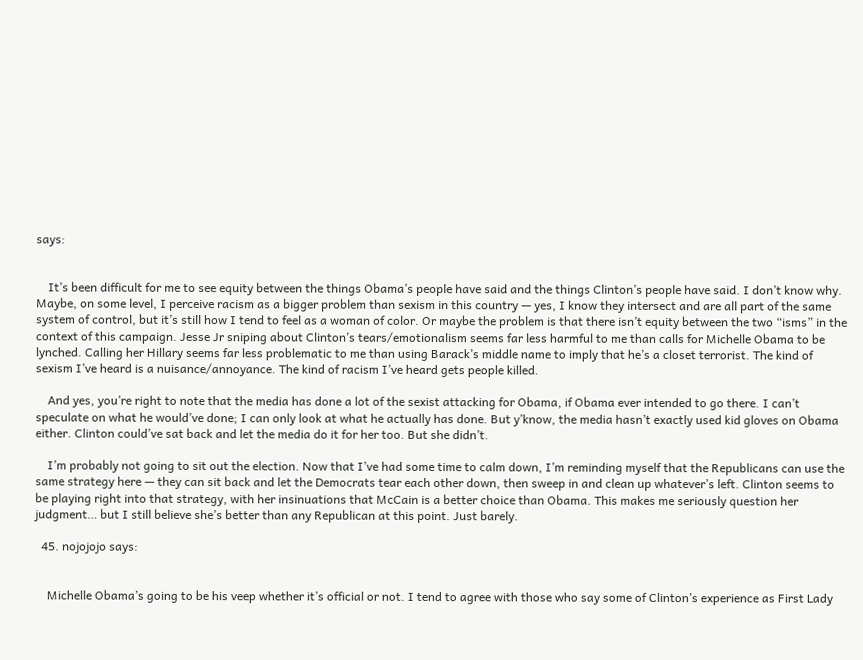says:


    It’s been difficult for me to see equity between the things Obama’s people have said and the things Clinton’s people have said. I don’t know why. Maybe, on some level, I perceive racism as a bigger problem than sexism in this country — yes, I know they intersect and are all part of the same system of control, but it’s still how I tend to feel as a woman of color. Or maybe the problem is that there isn’t equity between the two “isms” in the context of this campaign. Jesse Jr sniping about Clinton’s tears/emotionalism seems far less harmful to me than calls for Michelle Obama to be lynched. Calling her Hillary seems far less problematic to me than using Barack’s middle name to imply that he’s a closet terrorist. The kind of sexism I’ve heard is a nuisance/annoyance. The kind of racism I’ve heard gets people killed.

    And yes, you’re right to note that the media has done a lot of the sexist attacking for Obama, if Obama ever intended to go there. I can’t speculate on what he would’ve done; I can only look at what he actually has done. But y’know, the media hasn’t exactly used kid gloves on Obama either. Clinton could’ve sat back and let the media do it for her too. But she didn’t.

    I’m probably not going to sit out the election. Now that I’ve had some time to calm down, I’m reminding myself that the Republicans can use the same strategy here — they can sit back and let the Democrats tear each other down, then sweep in and clean up whatever’s left. Clinton seems to be playing right into that strategy, with her insinuations that McCain is a better choice than Obama. This makes me seriously question her judgment… but I still believe she’s better than any Republican at this point. Just barely.

  45. nojojojo says:


    Michelle Obama’s going to be his veep whether it’s official or not. I tend to agree with those who say some of Clinton’s experience as First Lady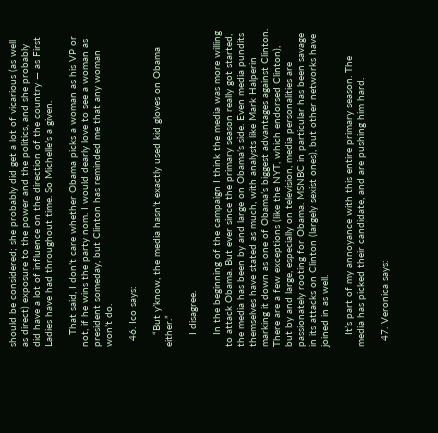should be considered; she probably did get a lot of vicarious (as well as direct) exposure to the power and the politics, and she probably did have a lot of influence on the direction of the country — as First Ladies have had throughout time. So Michelle’s a given.

    That said, I don’t care whether Obama picks a woman as his VP or not, if he wins the party nom. I would dearly love to see a woman as president someday, but Clinton has reminded me that any woman won’t do.

  46. Ico says:

    “But y’know, the media hasn’t exactly used kid gloves on Obama either.”

    I disagree.

    In the beginning of the campaign I think the media was more willing to attack Obama. But ever since the primary season really got started, the media has been by and large on Obama’s side. Even media pundits themselves have stated as much, with analysts like Mark Halperin marking it down as one of Obama’s biggest advantages against Clinton. There are a few exceptions (like the NYT, which endorsed Clinton), but by and large, especially on television, media personalities are passionately rooting for Obama. MSNBC in particular has been savage in its attacks on Clinton (largely sexist ones), but other networks have joined in as well.

    It’s part of my annoyance with this entire primary season. The media has picked their candidate, and are pushing him hard.

  47. Veronica says: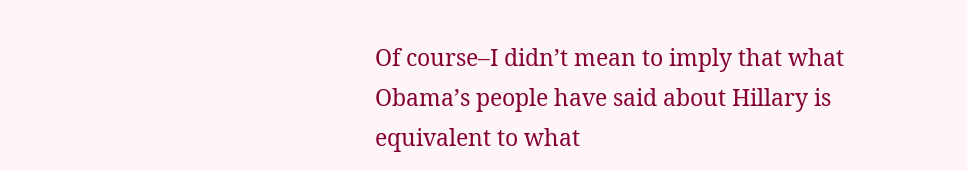Of course–I didn’t mean to imply that what Obama’s people have said about Hillary is equivalent to what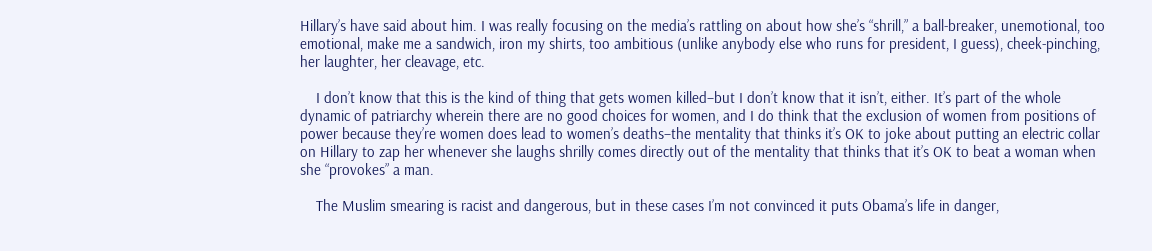Hillary’s have said about him. I was really focusing on the media’s rattling on about how she’s “shrill,” a ball-breaker, unemotional, too emotional, make me a sandwich, iron my shirts, too ambitious (unlike anybody else who runs for president, I guess), cheek-pinching, her laughter, her cleavage, etc.

    I don’t know that this is the kind of thing that gets women killed–but I don’t know that it isn’t, either. It’s part of the whole dynamic of patriarchy wherein there are no good choices for women, and I do think that the exclusion of women from positions of power because they’re women does lead to women’s deaths–the mentality that thinks it’s OK to joke about putting an electric collar on Hillary to zap her whenever she laughs shrilly comes directly out of the mentality that thinks that it’s OK to beat a woman when she “provokes” a man.

    The Muslim smearing is racist and dangerous, but in these cases I’m not convinced it puts Obama’s life in danger,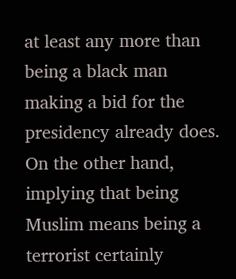at least any more than being a black man making a bid for the presidency already does. On the other hand, implying that being Muslim means being a terrorist certainly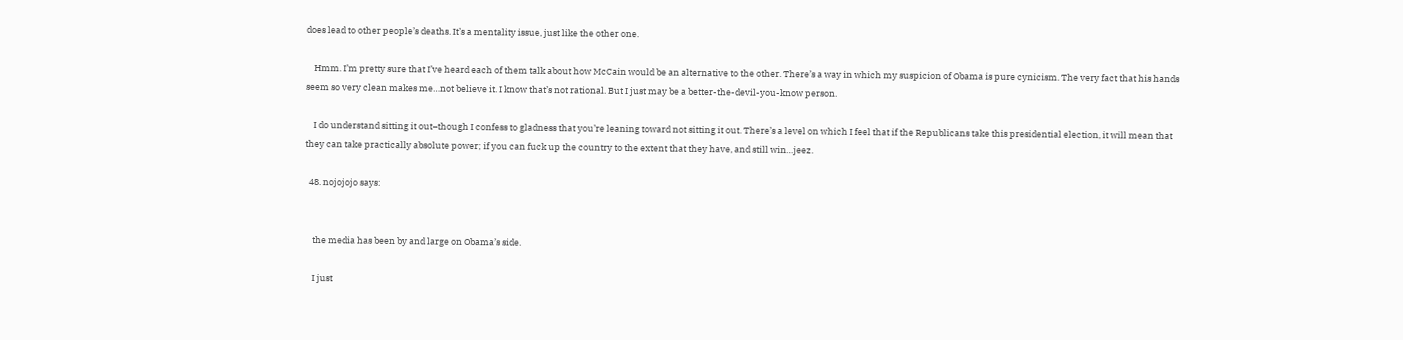does lead to other people’s deaths. It’s a mentality issue, just like the other one.

    Hmm. I’m pretty sure that I’ve heard each of them talk about how McCain would be an alternative to the other. There’s a way in which my suspicion of Obama is pure cynicism. The very fact that his hands seem so very clean makes me…not believe it. I know that’s not rational. But I just may be a better-the-devil-you-know person.

    I do understand sitting it out–though I confess to gladness that you’re leaning toward not sitting it out. There’s a level on which I feel that if the Republicans take this presidential election, it will mean that they can take practically absolute power; if you can fuck up the country to the extent that they have, and still win…jeez.

  48. nojojojo says:


    the media has been by and large on Obama’s side.

    I just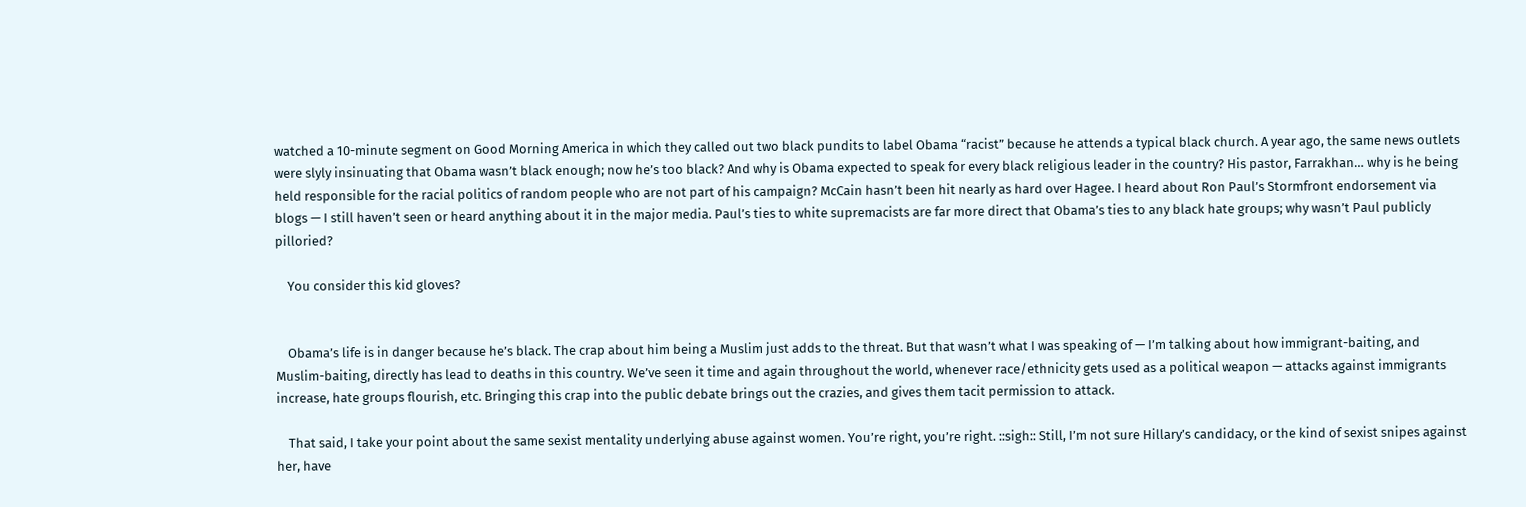watched a 10-minute segment on Good Morning America in which they called out two black pundits to label Obama “racist” because he attends a typical black church. A year ago, the same news outlets were slyly insinuating that Obama wasn’t black enough; now he’s too black? And why is Obama expected to speak for every black religious leader in the country? His pastor, Farrakhan… why is he being held responsible for the racial politics of random people who are not part of his campaign? McCain hasn’t been hit nearly as hard over Hagee. I heard about Ron Paul’s Stormfront endorsement via blogs — I still haven’t seen or heard anything about it in the major media. Paul’s ties to white supremacists are far more direct that Obama’s ties to any black hate groups; why wasn’t Paul publicly pilloried?

    You consider this kid gloves?


    Obama’s life is in danger because he’s black. The crap about him being a Muslim just adds to the threat. But that wasn’t what I was speaking of — I’m talking about how immigrant-baiting, and Muslim-baiting, directly has lead to deaths in this country. We’ve seen it time and again throughout the world, whenever race/ethnicity gets used as a political weapon — attacks against immigrants increase, hate groups flourish, etc. Bringing this crap into the public debate brings out the crazies, and gives them tacit permission to attack.

    That said, I take your point about the same sexist mentality underlying abuse against women. You’re right, you’re right. ::sigh:: Still, I’m not sure Hillary’s candidacy, or the kind of sexist snipes against her, have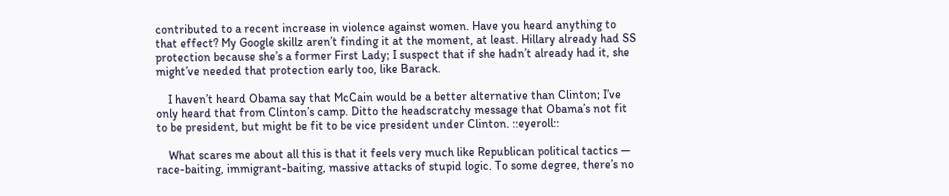contributed to a recent increase in violence against women. Have you heard anything to that effect? My Google skillz aren’t finding it at the moment, at least. Hillary already had SS protection because she’s a former First Lady; I suspect that if she hadn’t already had it, she might’ve needed that protection early too, like Barack.

    I haven’t heard Obama say that McCain would be a better alternative than Clinton; I’ve only heard that from Clinton’s camp. Ditto the headscratchy message that Obama’s not fit to be president, but might be fit to be vice president under Clinton. ::eyeroll::

    What scares me about all this is that it feels very much like Republican political tactics — race-baiting, immigrant-baiting, massive attacks of stupid logic. To some degree, there’s no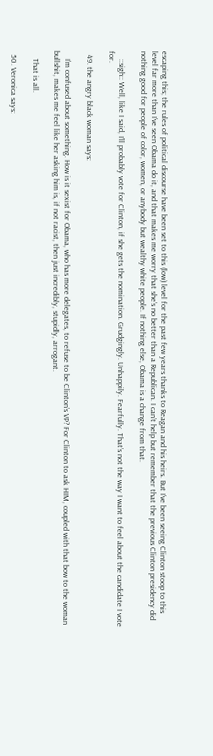escaping this; the rules of political discourse have been set to this (low) level for the past few years thanks to Reagan and his heirs. But I’ve been seeing Clinton stoop to this level far more than I’ve seen Obama do it, and that makes me worry that she’s no better than a Republican. I can’t help but remember that the previous Clinton presidency did nothing good for people of color, women, or anybody but wealthy white people. If nothing else, Obama is a change from that.

    ::sigh:: Well, like I said, I’ll probably vote for Clinton, if she gets the nomination. Grudgingly. Unhappily. Fearfully. That’s not the way I want to feel about the candidate I vote for.

  49. the angry black woman says:

    I’m confused about something. How is it sexist for Obama, who has more delegates, to refuse to be Clinton’s VP? For Clinton to ask HIM, coupled with that bow to the woman bullshit, makes me feel like her asking him is, if not racist, then just incredibly, stupidly, arrogant.

    That is all.

  50. Veronica says: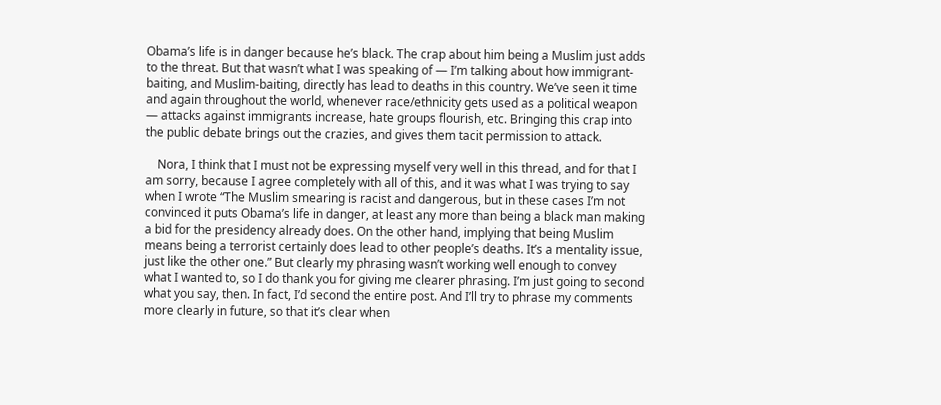Obama’s life is in danger because he’s black. The crap about him being a Muslim just adds to the threat. But that wasn’t what I was speaking of — I’m talking about how immigrant-baiting, and Muslim-baiting, directly has lead to deaths in this country. We’ve seen it time and again throughout the world, whenever race/ethnicity gets used as a political weapon — attacks against immigrants increase, hate groups flourish, etc. Bringing this crap into the public debate brings out the crazies, and gives them tacit permission to attack.

    Nora, I think that I must not be expressing myself very well in this thread, and for that I am sorry, because I agree completely with all of this, and it was what I was trying to say when I wrote “The Muslim smearing is racist and dangerous, but in these cases I’m not convinced it puts Obama’s life in danger, at least any more than being a black man making a bid for the presidency already does. On the other hand, implying that being Muslim means being a terrorist certainly does lead to other people’s deaths. It’s a mentality issue, just like the other one.” But clearly my phrasing wasn’t working well enough to convey what I wanted to, so I do thank you for giving me clearer phrasing. I’m just going to second what you say, then. In fact, I’d second the entire post. And I’ll try to phrase my comments more clearly in future, so that it’s clear when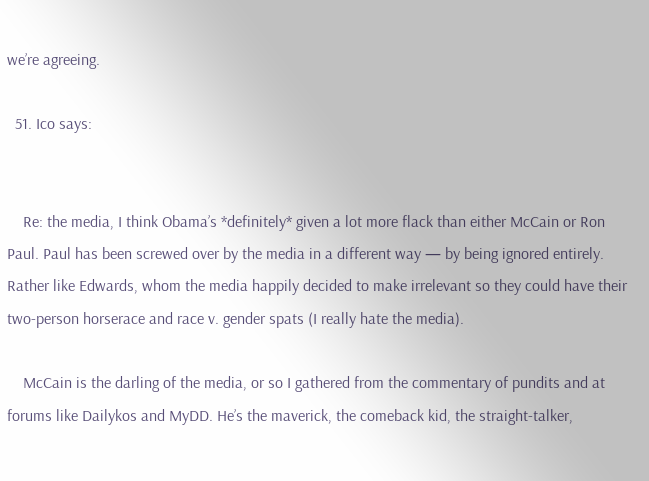we’re agreeing.

  51. Ico says:


    Re: the media, I think Obama’s *definitely* given a lot more flack than either McCain or Ron Paul. Paul has been screwed over by the media in a different way — by being ignored entirely. Rather like Edwards, whom the media happily decided to make irrelevant so they could have their two-person horserace and race v. gender spats (I really hate the media).

    McCain is the darling of the media, or so I gathered from the commentary of pundits and at forums like Dailykos and MyDD. He’s the maverick, the comeback kid, the straight-talker,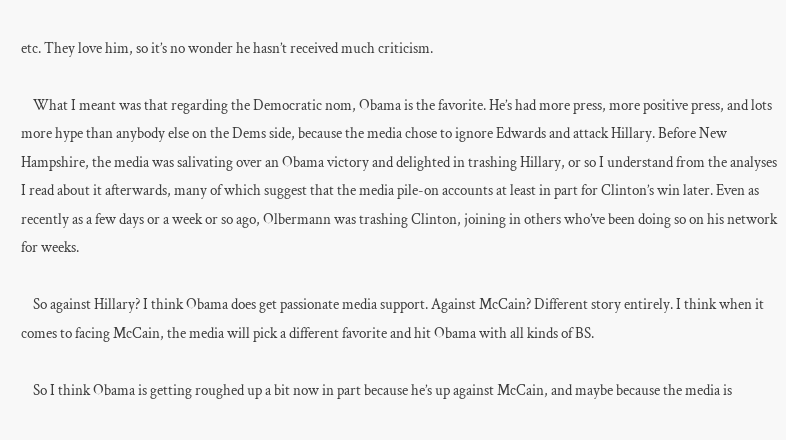etc. They love him, so it’s no wonder he hasn’t received much criticism.

    What I meant was that regarding the Democratic nom, Obama is the favorite. He’s had more press, more positive press, and lots more hype than anybody else on the Dems side, because the media chose to ignore Edwards and attack Hillary. Before New Hampshire, the media was salivating over an Obama victory and delighted in trashing Hillary, or so I understand from the analyses I read about it afterwards, many of which suggest that the media pile-on accounts at least in part for Clinton’s win later. Even as recently as a few days or a week or so ago, Olbermann was trashing Clinton, joining in others who’ve been doing so on his network for weeks.

    So against Hillary? I think Obama does get passionate media support. Against McCain? Different story entirely. I think when it comes to facing McCain, the media will pick a different favorite and hit Obama with all kinds of BS.

    So I think Obama is getting roughed up a bit now in part because he’s up against McCain, and maybe because the media is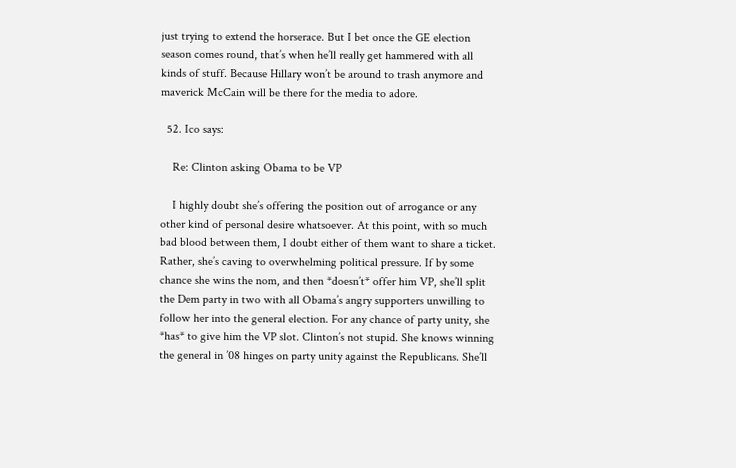just trying to extend the horserace. But I bet once the GE election season comes round, that’s when he’ll really get hammered with all kinds of stuff. Because Hillary won’t be around to trash anymore and maverick McCain will be there for the media to adore.

  52. Ico says:

    Re: Clinton asking Obama to be VP

    I highly doubt she’s offering the position out of arrogance or any other kind of personal desire whatsoever. At this point, with so much bad blood between them, I doubt either of them want to share a ticket. Rather, she’s caving to overwhelming political pressure. If by some chance she wins the nom, and then *doesn’t* offer him VP, she’ll split the Dem party in two with all Obama’s angry supporters unwilling to follow her into the general election. For any chance of party unity, she *has* to give him the VP slot. Clinton’s not stupid. She knows winning the general in ’08 hinges on party unity against the Republicans. She’ll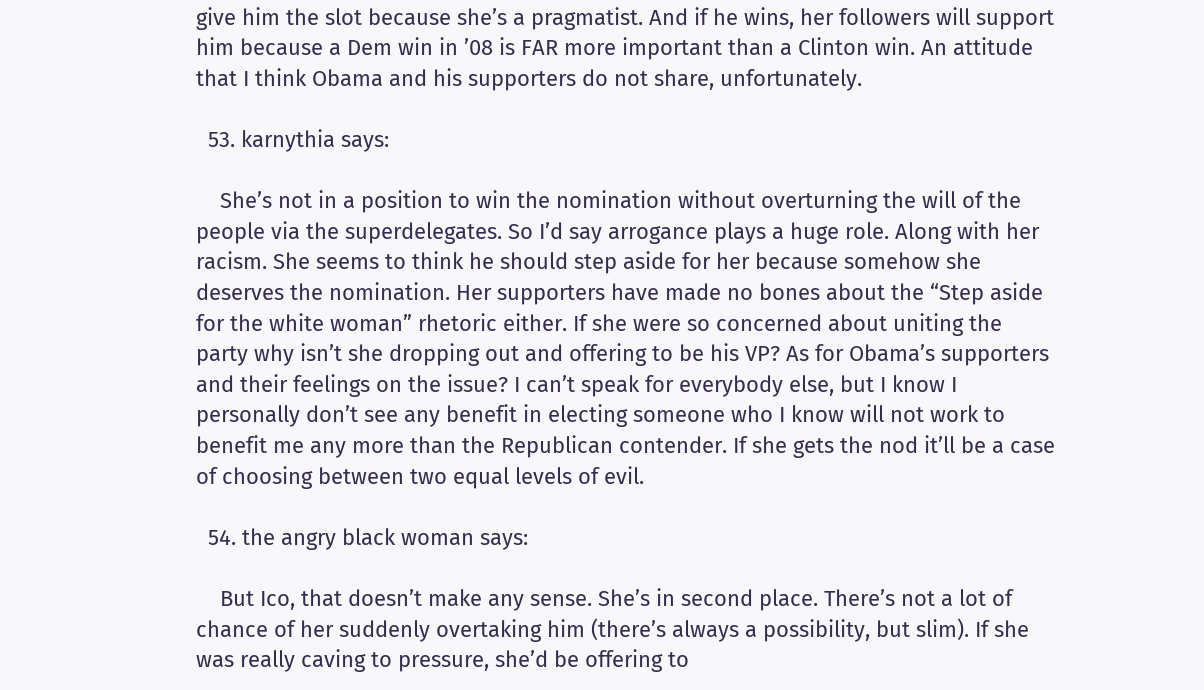give him the slot because she’s a pragmatist. And if he wins, her followers will support him because a Dem win in ’08 is FAR more important than a Clinton win. An attitude that I think Obama and his supporters do not share, unfortunately.

  53. karnythia says:

    She’s not in a position to win the nomination without overturning the will of the people via the superdelegates. So I’d say arrogance plays a huge role. Along with her racism. She seems to think he should step aside for her because somehow she deserves the nomination. Her supporters have made no bones about the “Step aside for the white woman” rhetoric either. If she were so concerned about uniting the party why isn’t she dropping out and offering to be his VP? As for Obama’s supporters and their feelings on the issue? I can’t speak for everybody else, but I know I personally don’t see any benefit in electing someone who I know will not work to benefit me any more than the Republican contender. If she gets the nod it’ll be a case of choosing between two equal levels of evil.

  54. the angry black woman says:

    But Ico, that doesn’t make any sense. She’s in second place. There’s not a lot of chance of her suddenly overtaking him (there’s always a possibility, but slim). If she was really caving to pressure, she’d be offering to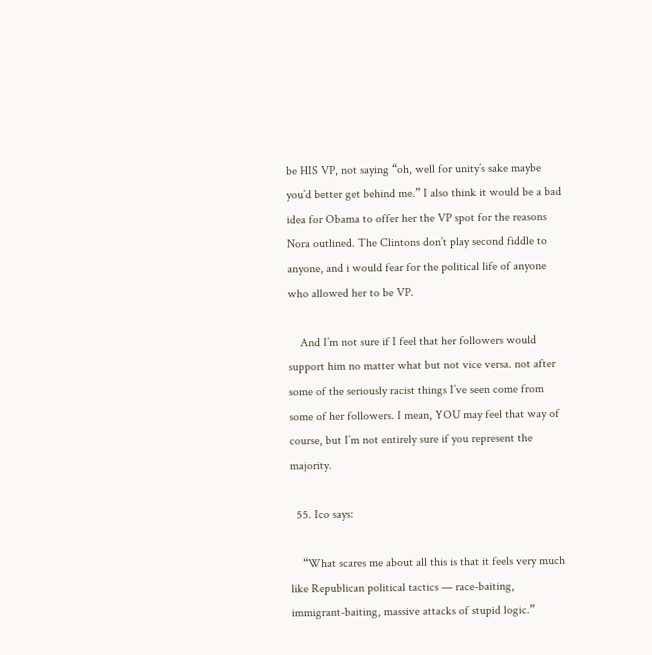be HIS VP, not saying “oh, well for unity’s sake maybe you’d better get behind me.” I also think it would be a bad idea for Obama to offer her the VP spot for the reasons Nora outlined. The Clintons don’t play second fiddle to anyone, and i would fear for the political life of anyone who allowed her to be VP.

    And I’m not sure if I feel that her followers would support him no matter what but not vice versa. not after some of the seriously racist things I’ve seen come from some of her followers. I mean, YOU may feel that way of course, but I’m not entirely sure if you represent the majority.

  55. Ico says:

    “What scares me about all this is that it feels very much like Republican political tactics — race-baiting, immigrant-baiting, massive attacks of stupid logic.”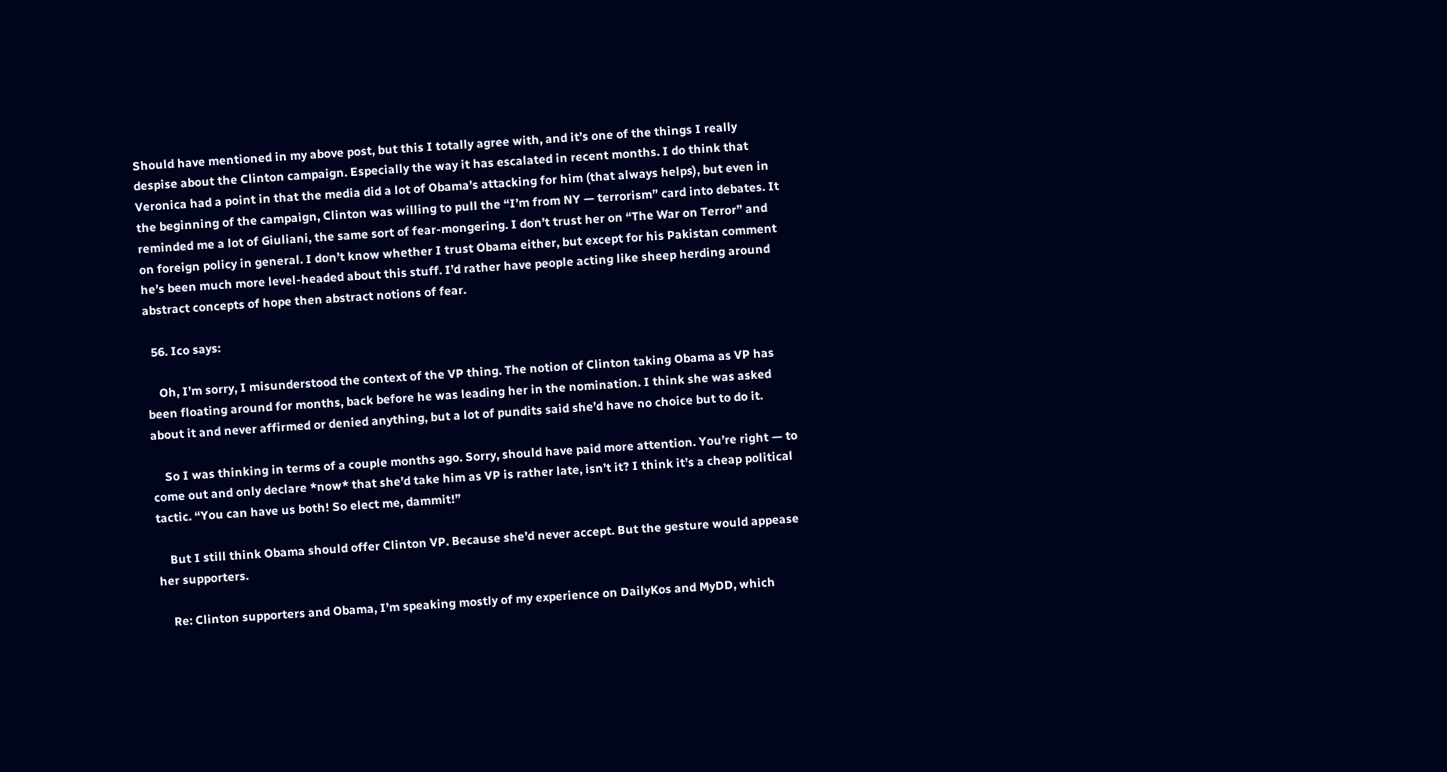Should have mentioned in my above post, but this I totally agree with, and it’s one of the things I really despise about the Clinton campaign. Especially the way it has escalated in recent months. I do think that Veronica had a point in that the media did a lot of Obama’s attacking for him (that always helps), but even in the beginning of the campaign, Clinton was willing to pull the “I’m from NY — terrorism” card into debates. It reminded me a lot of Giuliani, the same sort of fear-mongering. I don’t trust her on “The War on Terror” and on foreign policy in general. I don’t know whether I trust Obama either, but except for his Pakistan comment he’s been much more level-headed about this stuff. I’d rather have people acting like sheep herding around abstract concepts of hope then abstract notions of fear.

  56. Ico says:

    Oh, I’m sorry, I misunderstood the context of the VP thing. The notion of Clinton taking Obama as VP has been floating around for months, back before he was leading her in the nomination. I think she was asked about it and never affirmed or denied anything, but a lot of pundits said she’d have no choice but to do it.

    So I was thinking in terms of a couple months ago. Sorry, should have paid more attention. You’re right — to come out and only declare *now* that she’d take him as VP is rather late, isn’t it? I think it’s a cheap political tactic. “You can have us both! So elect me, dammit!”

    But I still think Obama should offer Clinton VP. Because she’d never accept. But the gesture would appease her supporters.

    Re: Clinton supporters and Obama, I’m speaking mostly of my experience on DailyKos and MyDD, which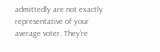admittedly are not exactly representative of your average voter. They’re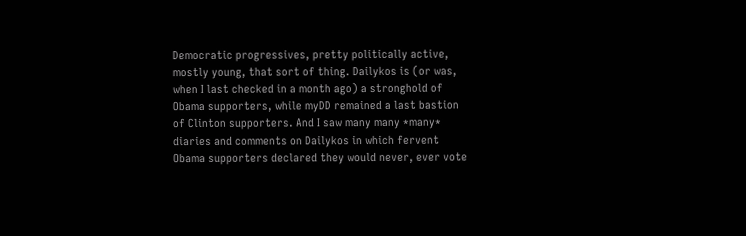Democratic progressives, pretty politically active, mostly young, that sort of thing. Dailykos is (or was, when I last checked in a month ago) a stronghold of Obama supporters, while myDD remained a last bastion of Clinton supporters. And I saw many many *many* diaries and comments on Dailykos in which fervent Obama supporters declared they would never, ever vote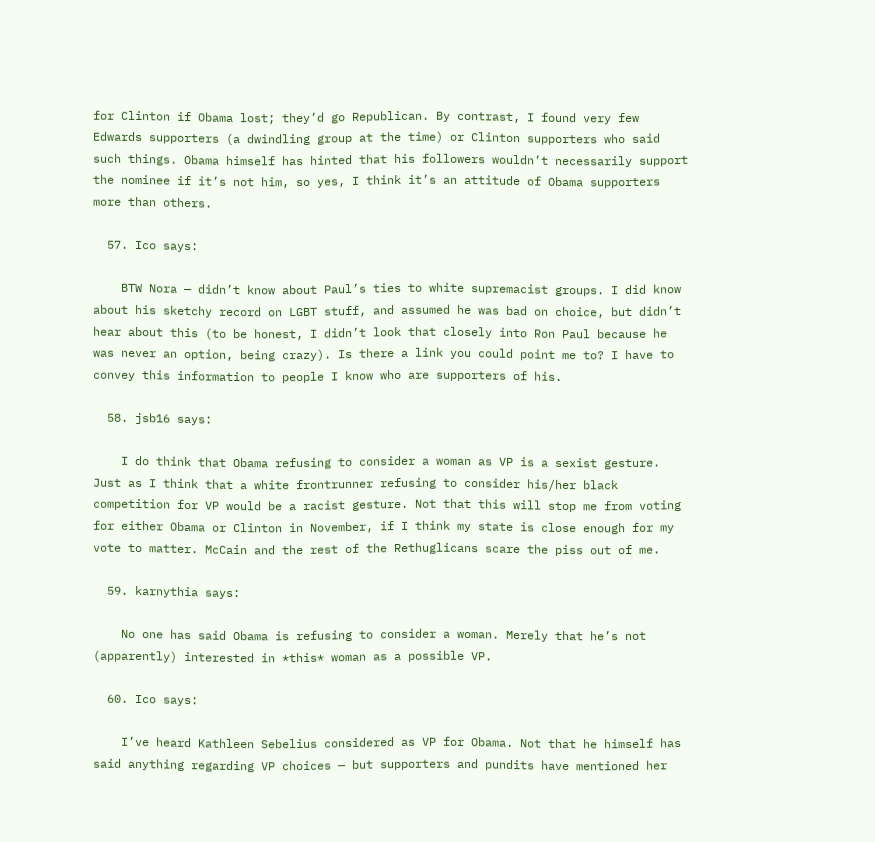for Clinton if Obama lost; they’d go Republican. By contrast, I found very few Edwards supporters (a dwindling group at the time) or Clinton supporters who said such things. Obama himself has hinted that his followers wouldn’t necessarily support the nominee if it’s not him, so yes, I think it’s an attitude of Obama supporters more than others.

  57. Ico says:

    BTW Nora — didn’t know about Paul’s ties to white supremacist groups. I did know about his sketchy record on LGBT stuff, and assumed he was bad on choice, but didn’t hear about this (to be honest, I didn’t look that closely into Ron Paul because he was never an option, being crazy). Is there a link you could point me to? I have to convey this information to people I know who are supporters of his.

  58. jsb16 says:

    I do think that Obama refusing to consider a woman as VP is a sexist gesture. Just as I think that a white frontrunner refusing to consider his/her black competition for VP would be a racist gesture. Not that this will stop me from voting for either Obama or Clinton in November, if I think my state is close enough for my vote to matter. McCain and the rest of the Rethuglicans scare the piss out of me.

  59. karnythia says:

    No one has said Obama is refusing to consider a woman. Merely that he’s not (apparently) interested in *this* woman as a possible VP.

  60. Ico says:

    I’ve heard Kathleen Sebelius considered as VP for Obama. Not that he himself has said anything regarding VP choices — but supporters and pundits have mentioned her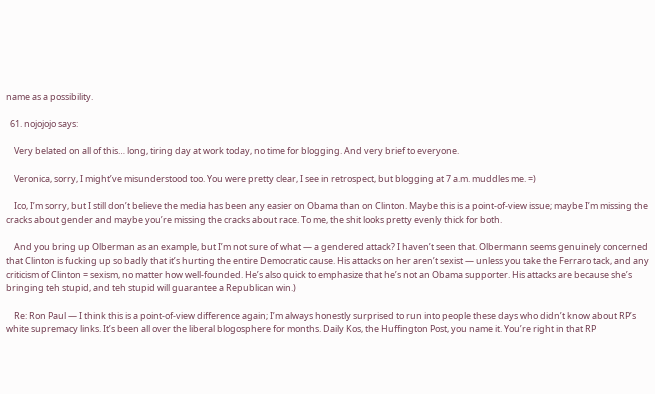name as a possibility.

  61. nojojojo says:

    Very belated on all of this… long, tiring day at work today, no time for blogging. And very brief to everyone.

    Veronica, sorry, I might’ve misunderstood too. You were pretty clear, I see in retrospect, but blogging at 7 a.m. muddles me. =)

    Ico, I’m sorry, but I still don’t believe the media has been any easier on Obama than on Clinton. Maybe this is a point-of-view issue; maybe I’m missing the cracks about gender and maybe you’re missing the cracks about race. To me, the shit looks pretty evenly thick for both.

    And you bring up Olberman as an example, but I’m not sure of what — a gendered attack? I haven’t seen that. Olbermann seems genuinely concerned that Clinton is fucking up so badly that it’s hurting the entire Democratic cause. His attacks on her aren’t sexist — unless you take the Ferraro tack, and any criticism of Clinton = sexism, no matter how well-founded. He’s also quick to emphasize that he’s not an Obama supporter. His attacks are because she’s bringing teh stupid, and teh stupid will guarantee a Republican win.)

    Re: Ron Paul — I think this is a point-of-view difference again; I’m always honestly surprised to run into people these days who didn’t know about RP’s white supremacy links. It’s been all over the liberal blogosphere for months. Daily Kos, the Huffington Post, you name it. You’re right in that RP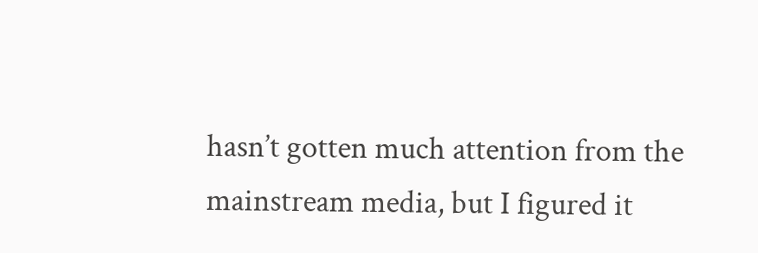hasn’t gotten much attention from the mainstream media, but I figured it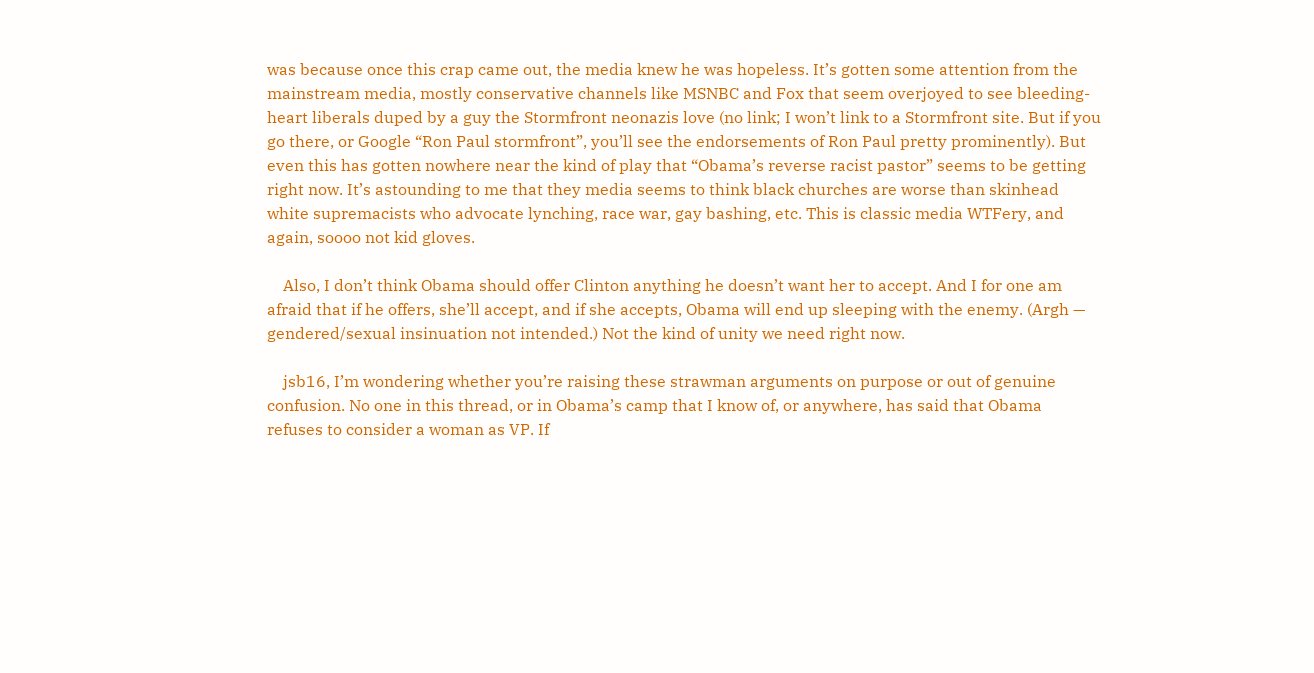was because once this crap came out, the media knew he was hopeless. It’s gotten some attention from the mainstream media, mostly conservative channels like MSNBC and Fox that seem overjoyed to see bleeding-heart liberals duped by a guy the Stormfront neonazis love (no link; I won’t link to a Stormfront site. But if you go there, or Google “Ron Paul stormfront”, you’ll see the endorsements of Ron Paul pretty prominently). But even this has gotten nowhere near the kind of play that “Obama’s reverse racist pastor” seems to be getting right now. It’s astounding to me that they media seems to think black churches are worse than skinhead white supremacists who advocate lynching, race war, gay bashing, etc. This is classic media WTFery, and again, soooo not kid gloves.

    Also, I don’t think Obama should offer Clinton anything he doesn’t want her to accept. And I for one am afraid that if he offers, she’ll accept, and if she accepts, Obama will end up sleeping with the enemy. (Argh — gendered/sexual insinuation not intended.) Not the kind of unity we need right now.

    jsb16, I’m wondering whether you’re raising these strawman arguments on purpose or out of genuine confusion. No one in this thread, or in Obama’s camp that I know of, or anywhere, has said that Obama refuses to consider a woman as VP. If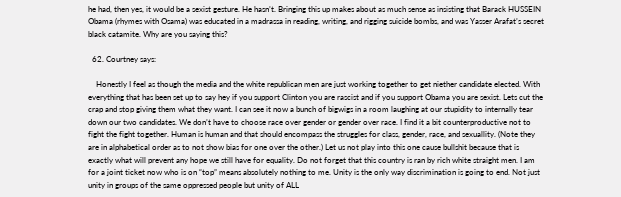he had, then yes, it would be a sexist gesture. He hasn’t. Bringing this up makes about as much sense as insisting that Barack HUSSEIN Obama (rhymes with Osama) was educated in a madrassa in reading, writing, and rigging suicide bombs, and was Yasser Arafat’s secret black catamite. Why are you saying this?

  62. Courtney says:

    Honestly I feel as though the media and the white republican men are just working together to get niether candidate elected. With everything that has been set up to say hey if you support Clinton you are rascist and if you support Obama you are sexist. Lets cut the crap and stop giving them what they want. I can see it now a bunch of bigwigs in a room laughing at our stupidity to internally tear down our two candidates. We don’t have to choose race over gender or gender over race. I find it a bit counterproductive not to fight the fight together. Human is human and that should encompass the struggles for class, gender, race, and sexuallity. (Note they are in alphabetical order as to not show bias for one over the other.) Let us not play into this one cause bullshit because that is exactly what will prevent any hope we still have for equality. Do not forget that this country is ran by rich white straight men. I am for a joint ticket now who is on “top” means absolutely nothing to me. Unity is the only way discrimination is going to end. Not just unity in groups of the same oppressed people but unity of ALL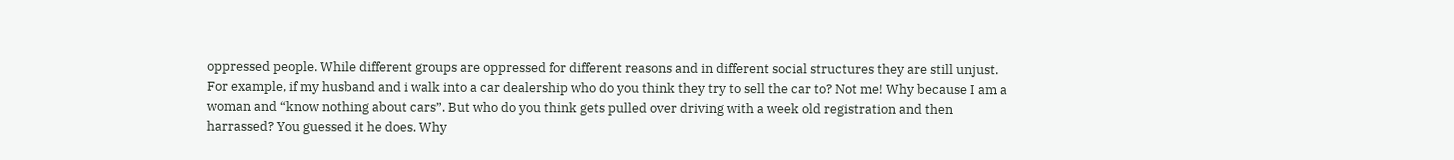oppressed people. While different groups are oppressed for different reasons and in different social structures they are still unjust. For example, if my husband and i walk into a car dealership who do you think they try to sell the car to? Not me! Why because I am a woman and “know nothing about cars”. But who do you think gets pulled over driving with a week old registration and then harrassed? You guessed it he does. Why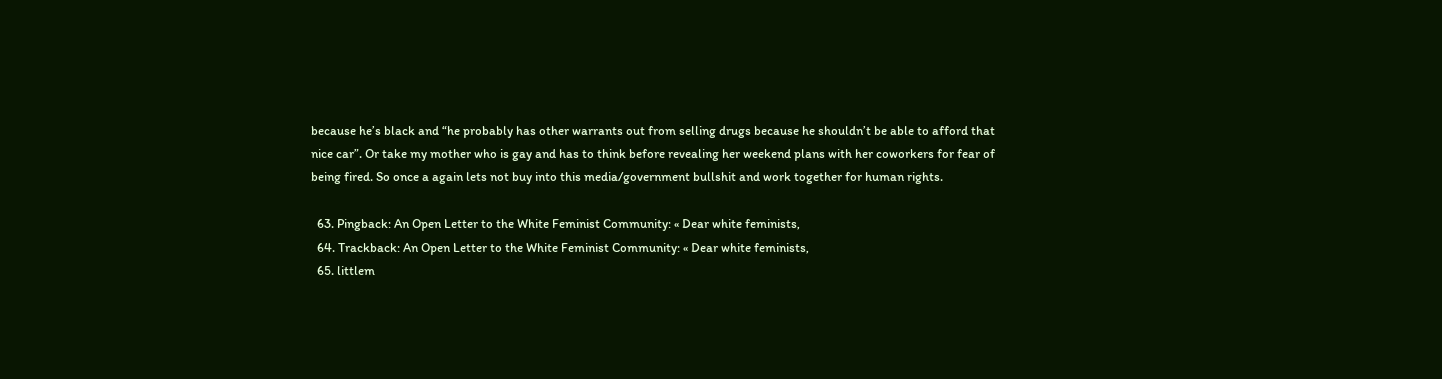because he’s black and “he probably has other warrants out from selling drugs because he shouldn’t be able to afford that nice car”. Or take my mother who is gay and has to think before revealing her weekend plans with her coworkers for fear of being fired. So once a again lets not buy into this media/government bullshit and work together for human rights.

  63. Pingback: An Open Letter to the White Feminist Community: « Dear white feminists,
  64. Trackback: An Open Letter to the White Feminist Community: « Dear white feminists,
  65. littlem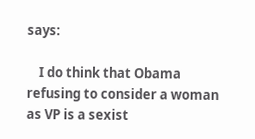says:

    I do think that Obama refusing to consider a woman as VP is a sexist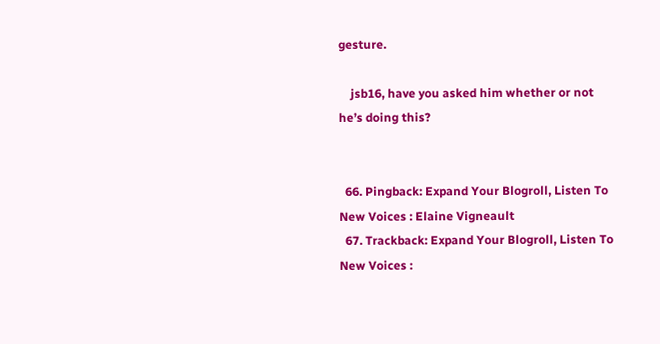gesture.

    jsb16, have you asked him whether or not he’s doing this?


  66. Pingback: Expand Your Blogroll, Listen To New Voices : Elaine Vigneault
  67. Trackback: Expand Your Blogroll, Listen To New Voices :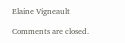Elaine Vigneault

Comments are closed.